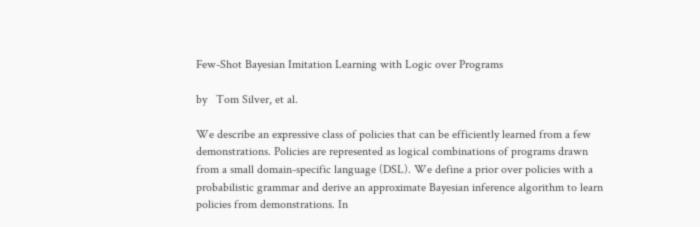Few-Shot Bayesian Imitation Learning with Logic over Programs

by   Tom Silver, et al.

We describe an expressive class of policies that can be efficiently learned from a few demonstrations. Policies are represented as logical combinations of programs drawn from a small domain-specific language (DSL). We define a prior over policies with a probabilistic grammar and derive an approximate Bayesian inference algorithm to learn policies from demonstrations. In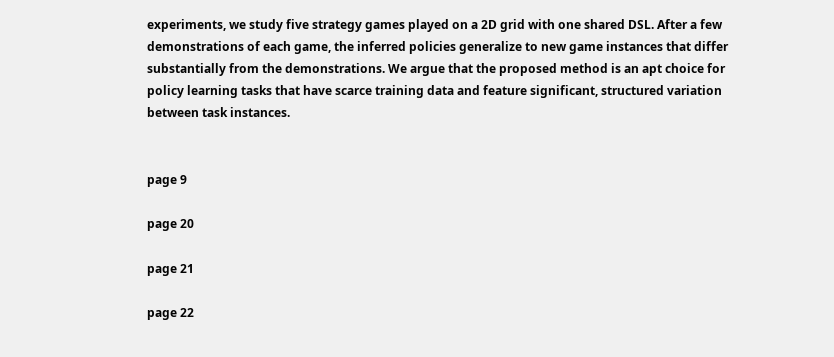experiments, we study five strategy games played on a 2D grid with one shared DSL. After a few demonstrations of each game, the inferred policies generalize to new game instances that differ substantially from the demonstrations. We argue that the proposed method is an apt choice for policy learning tasks that have scarce training data and feature significant, structured variation between task instances.


page 9

page 20

page 21

page 22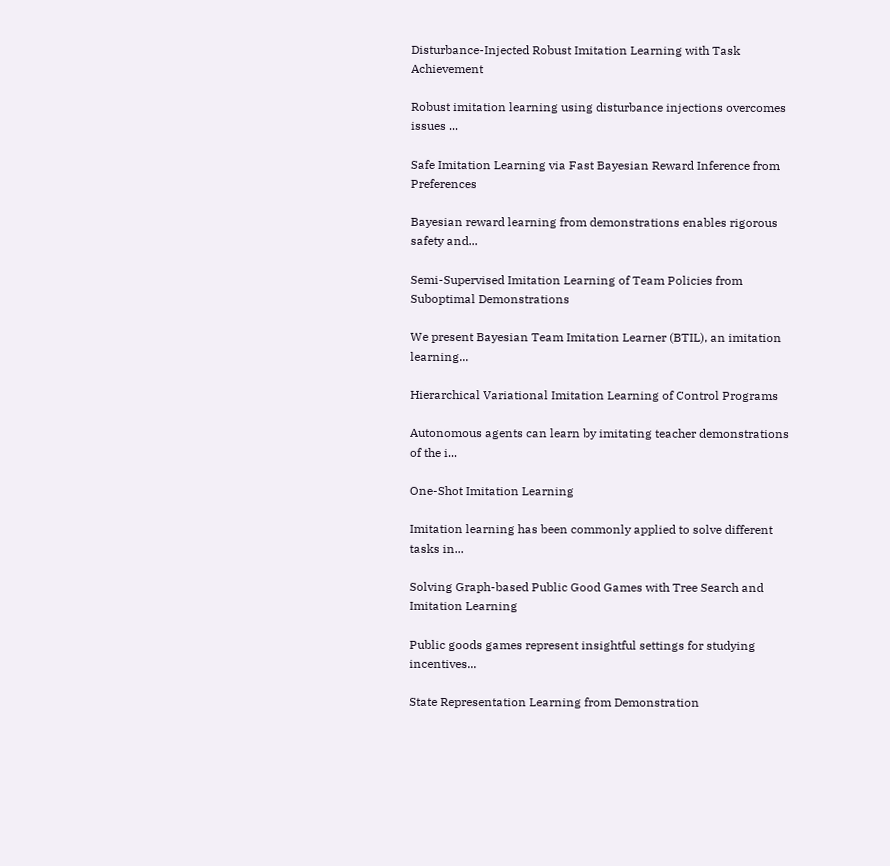Disturbance-Injected Robust Imitation Learning with Task Achievement

Robust imitation learning using disturbance injections overcomes issues ...

Safe Imitation Learning via Fast Bayesian Reward Inference from Preferences

Bayesian reward learning from demonstrations enables rigorous safety and...

Semi-Supervised Imitation Learning of Team Policies from Suboptimal Demonstrations

We present Bayesian Team Imitation Learner (BTIL), an imitation learning...

Hierarchical Variational Imitation Learning of Control Programs

Autonomous agents can learn by imitating teacher demonstrations of the i...

One-Shot Imitation Learning

Imitation learning has been commonly applied to solve different tasks in...

Solving Graph-based Public Good Games with Tree Search and Imitation Learning

Public goods games represent insightful settings for studying incentives...

State Representation Learning from Demonstration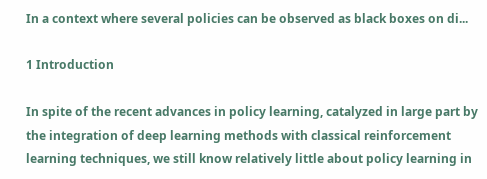In a context where several policies can be observed as black boxes on di...

1 Introduction

In spite of the recent advances in policy learning, catalyzed in large part by the integration of deep learning methods with classical reinforcement learning techniques, we still know relatively little about policy learning in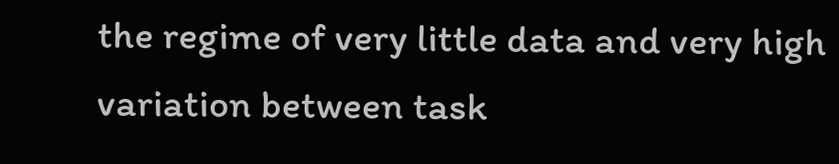the regime of very little data and very high variation between task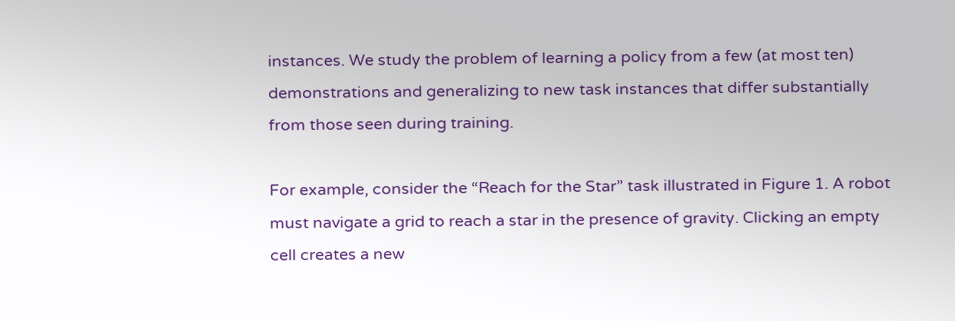instances. We study the problem of learning a policy from a few (at most ten) demonstrations and generalizing to new task instances that differ substantially from those seen during training.

For example, consider the “Reach for the Star” task illustrated in Figure 1. A robot must navigate a grid to reach a star in the presence of gravity. Clicking an empty cell creates a new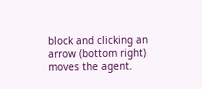block and clicking an arrow (bottom right) moves the agent.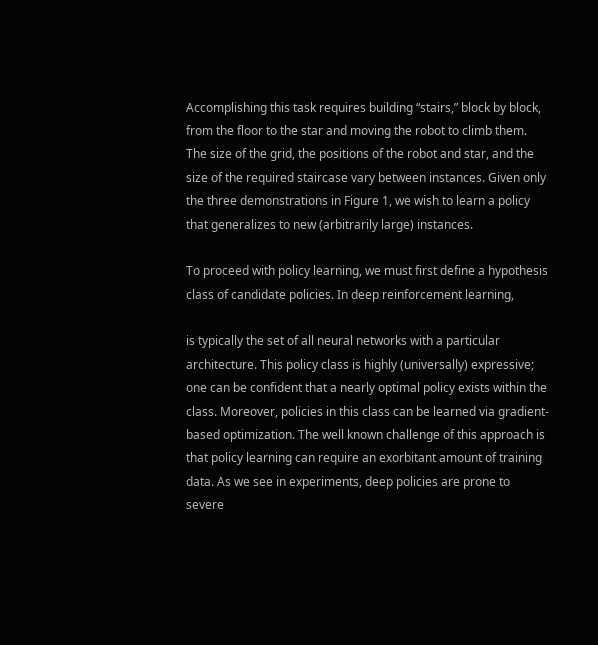Accomplishing this task requires building “stairs,” block by block, from the floor to the star and moving the robot to climb them. The size of the grid, the positions of the robot and star, and the size of the required staircase vary between instances. Given only the three demonstrations in Figure 1, we wish to learn a policy that generalizes to new (arbitrarily large) instances.

To proceed with policy learning, we must first define a hypothesis class of candidate policies. In deep reinforcement learning,

is typically the set of all neural networks with a particular architecture. This policy class is highly (universally) expressive; one can be confident that a nearly optimal policy exists within the class. Moreover, policies in this class can be learned via gradient-based optimization. The well known challenge of this approach is that policy learning can require an exorbitant amount of training data. As we see in experiments, deep policies are prone to severe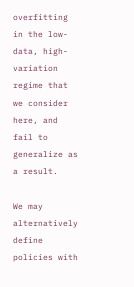overfitting in the low-data, high-variation regime that we consider here, and fail to generalize as a result.

We may alternatively define policies with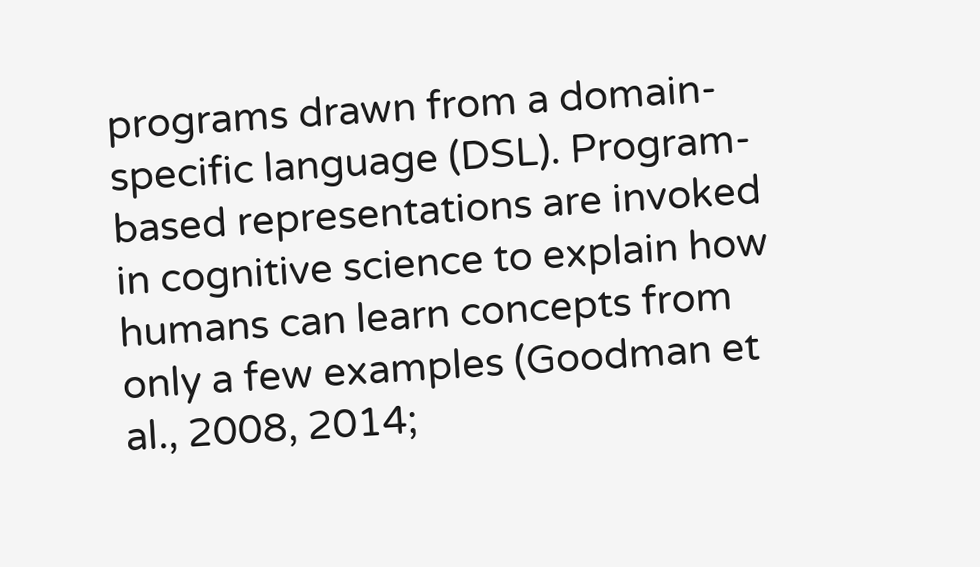programs drawn from a domain-specific language (DSL). Program-based representations are invoked in cognitive science to explain how humans can learn concepts from only a few examples (Goodman et al., 2008, 2014;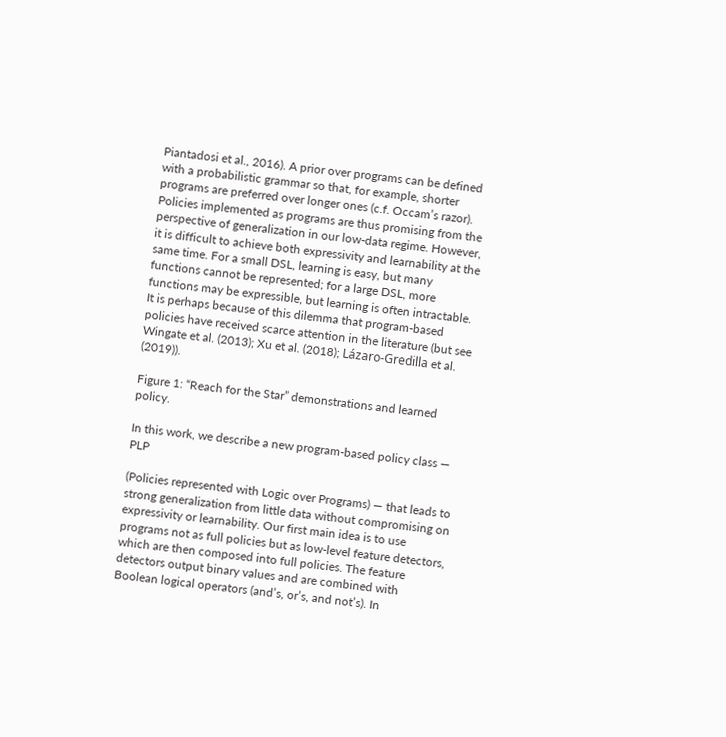Piantadosi et al., 2016). A prior over programs can be defined with a probabilistic grammar so that, for example, shorter programs are preferred over longer ones (c.f. Occam’s razor). Policies implemented as programs are thus promising from the perspective of generalization in our low-data regime. However, it is difficult to achieve both expressivity and learnability at the same time. For a small DSL, learning is easy, but many functions cannot be represented; for a large DSL, more functions may be expressible, but learning is often intractable. It is perhaps because of this dilemma that program-based policies have received scarce attention in the literature (but see Wingate et al. (2013); Xu et al. (2018); Lázaro-Gredilla et al. (2019)).

Figure 1: “Reach for the Star” demonstrations and learned policy.

In this work, we describe a new program-based policy class — PLP

(Policies represented with Logic over Programs) — that leads to strong generalization from little data without compromising on expressivity or learnability. Our first main idea is to use programs not as full policies but as low-level feature detectors, which are then composed into full policies. The feature detectors output binary values and are combined with Boolean logical operators (and’s, or’s, and not’s). In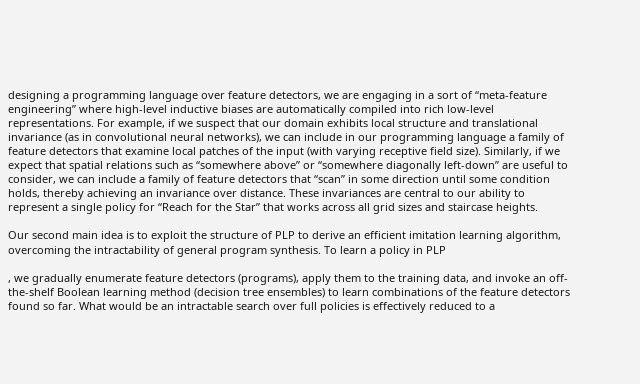designing a programming language over feature detectors, we are engaging in a sort of “meta-feature engineering” where high-level inductive biases are automatically compiled into rich low-level representations. For example, if we suspect that our domain exhibits local structure and translational invariance (as in convolutional neural networks), we can include in our programming language a family of feature detectors that examine local patches of the input (with varying receptive field size). Similarly, if we expect that spatial relations such as “somewhere above” or “somewhere diagonally left-down” are useful to consider, we can include a family of feature detectors that “scan” in some direction until some condition holds, thereby achieving an invariance over distance. These invariances are central to our ability to represent a single policy for “Reach for the Star” that works across all grid sizes and staircase heights.

Our second main idea is to exploit the structure of PLP to derive an efficient imitation learning algorithm, overcoming the intractability of general program synthesis. To learn a policy in PLP

, we gradually enumerate feature detectors (programs), apply them to the training data, and invoke an off-the-shelf Boolean learning method (decision tree ensembles) to learn combinations of the feature detectors found so far. What would be an intractable search over full policies is effectively reduced to a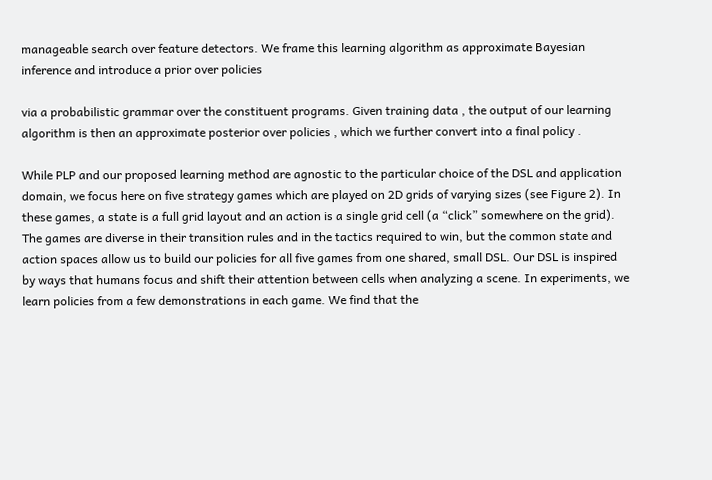manageable search over feature detectors. We frame this learning algorithm as approximate Bayesian inference and introduce a prior over policies

via a probabilistic grammar over the constituent programs. Given training data , the output of our learning algorithm is then an approximate posterior over policies , which we further convert into a final policy .

While PLP and our proposed learning method are agnostic to the particular choice of the DSL and application domain, we focus here on five strategy games which are played on 2D grids of varying sizes (see Figure 2). In these games, a state is a full grid layout and an action is a single grid cell (a “click” somewhere on the grid). The games are diverse in their transition rules and in the tactics required to win, but the common state and action spaces allow us to build our policies for all five games from one shared, small DSL. Our DSL is inspired by ways that humans focus and shift their attention between cells when analyzing a scene. In experiments, we learn policies from a few demonstrations in each game. We find that the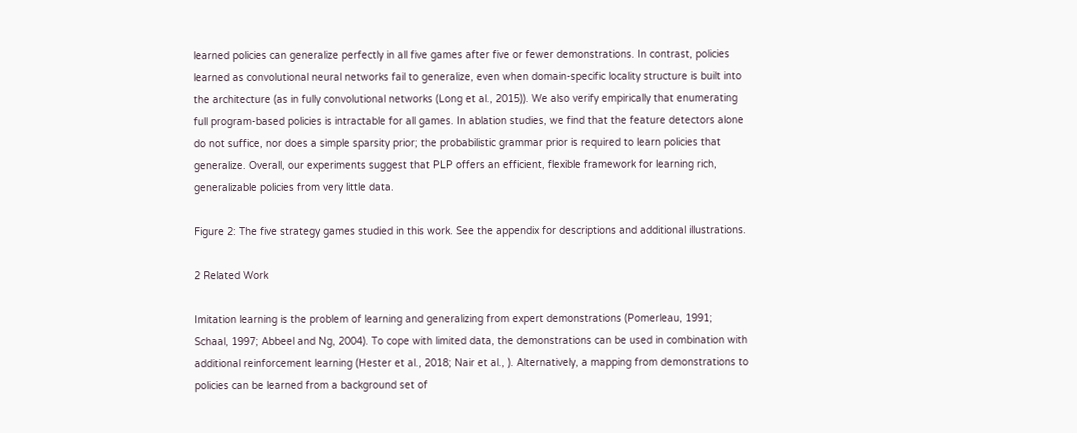learned policies can generalize perfectly in all five games after five or fewer demonstrations. In contrast, policies learned as convolutional neural networks fail to generalize, even when domain-specific locality structure is built into the architecture (as in fully convolutional networks (Long et al., 2015)). We also verify empirically that enumerating full program-based policies is intractable for all games. In ablation studies, we find that the feature detectors alone do not suffice, nor does a simple sparsity prior; the probabilistic grammar prior is required to learn policies that generalize. Overall, our experiments suggest that PLP offers an efficient, flexible framework for learning rich, generalizable policies from very little data.

Figure 2: The five strategy games studied in this work. See the appendix for descriptions and additional illustrations.

2 Related Work

Imitation learning is the problem of learning and generalizing from expert demonstrations (Pomerleau, 1991; Schaal, 1997; Abbeel and Ng, 2004). To cope with limited data, the demonstrations can be used in combination with additional reinforcement learning (Hester et al., 2018; Nair et al., ). Alternatively, a mapping from demonstrations to policies can be learned from a background set of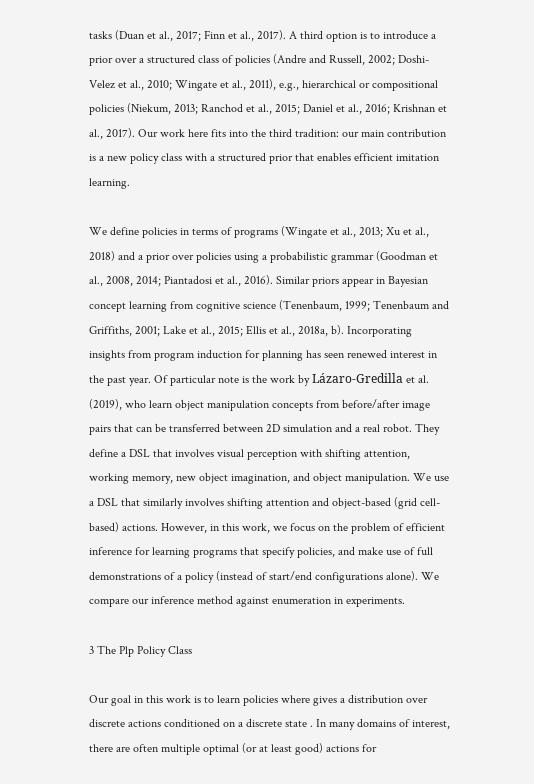tasks (Duan et al., 2017; Finn et al., 2017). A third option is to introduce a prior over a structured class of policies (Andre and Russell, 2002; Doshi-Velez et al., 2010; Wingate et al., 2011), e.g., hierarchical or compositional policies (Niekum, 2013; Ranchod et al., 2015; Daniel et al., 2016; Krishnan et al., 2017). Our work here fits into the third tradition: our main contribution is a new policy class with a structured prior that enables efficient imitation learning.

We define policies in terms of programs (Wingate et al., 2013; Xu et al., 2018) and a prior over policies using a probabilistic grammar (Goodman et al., 2008, 2014; Piantadosi et al., 2016). Similar priors appear in Bayesian concept learning from cognitive science (Tenenbaum, 1999; Tenenbaum and Griffiths, 2001; Lake et al., 2015; Ellis et al., 2018a, b). Incorporating insights from program induction for planning has seen renewed interest in the past year. Of particular note is the work by Lázaro-Gredilla et al. (2019), who learn object manipulation concepts from before/after image pairs that can be transferred between 2D simulation and a real robot. They define a DSL that involves visual perception with shifting attention, working memory, new object imagination, and object manipulation. We use a DSL that similarly involves shifting attention and object-based (grid cell-based) actions. However, in this work, we focus on the problem of efficient inference for learning programs that specify policies, and make use of full demonstrations of a policy (instead of start/end configurations alone). We compare our inference method against enumeration in experiments.

3 The Plp Policy Class

Our goal in this work is to learn policies where gives a distribution over discrete actions conditioned on a discrete state . In many domains of interest, there are often multiple optimal (or at least good) actions for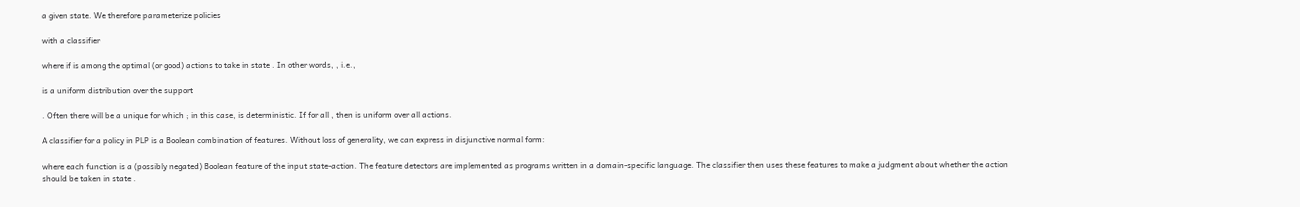a given state. We therefore parameterize policies

with a classifier

where if is among the optimal (or good) actions to take in state . In other words, , i.e.,

is a uniform distribution over the support

. Often there will be a unique for which ; in this case, is deterministic. If for all , then is uniform over all actions.

A classifier for a policy in PLP is a Boolean combination of features. Without loss of generality, we can express in disjunctive normal form:

where each function is a (possibly negated) Boolean feature of the input state-action. The feature detectors are implemented as programs written in a domain-specific language. The classifier then uses these features to make a judgment about whether the action should be taken in state .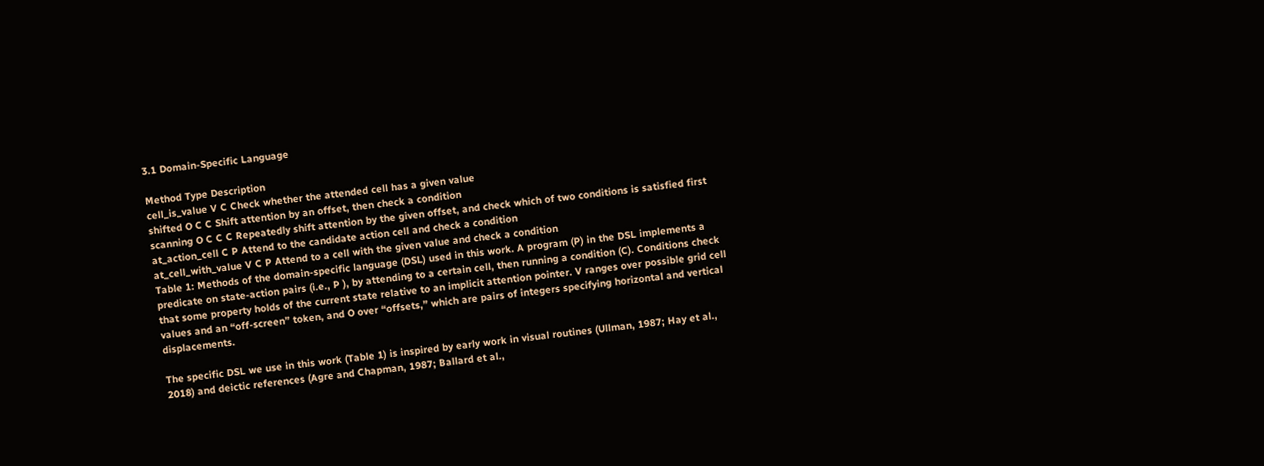3.1 Domain-Specific Language

Method Type Description
cell_is_value V C Check whether the attended cell has a given value
shifted O C C Shift attention by an offset, then check a condition
scanning O C C C Repeatedly shift attention by the given offset, and check which of two conditions is satisfied first
at_action_cell C P Attend to the candidate action cell and check a condition
at_cell_with_value V C P Attend to a cell with the given value and check a condition
Table 1: Methods of the domain-specific language (DSL) used in this work. A program (P) in the DSL implements a predicate on state-action pairs (i.e., P ), by attending to a certain cell, then running a condition (C). Conditions check that some property holds of the current state relative to an implicit attention pointer. V ranges over possible grid cell values and an “off-screen” token, and O over “offsets,” which are pairs of integers specifying horizontal and vertical displacements.

The specific DSL we use in this work (Table 1) is inspired by early work in visual routines (Ullman, 1987; Hay et al., 2018) and deictic references (Agre and Chapman, 1987; Ballard et al.,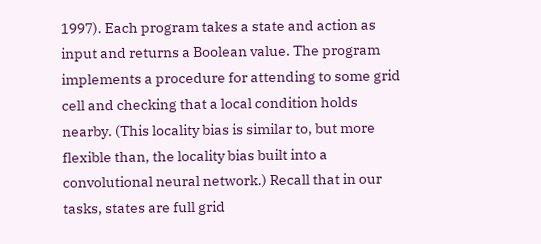1997). Each program takes a state and action as input and returns a Boolean value. The program implements a procedure for attending to some grid cell and checking that a local condition holds nearby. (This locality bias is similar to, but more flexible than, the locality bias built into a convolutional neural network.) Recall that in our tasks, states are full grid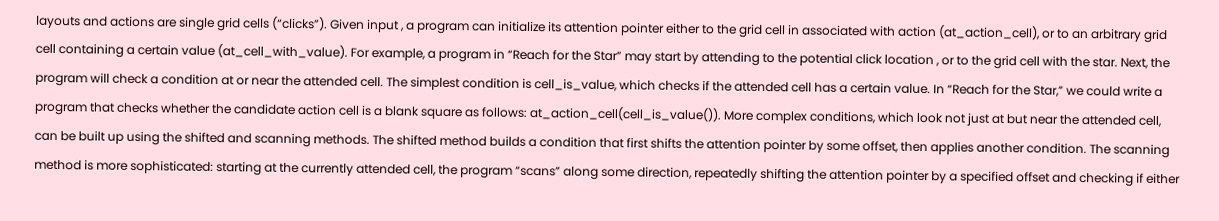layouts and actions are single grid cells (“clicks”). Given input , a program can initialize its attention pointer either to the grid cell in associated with action (at_action_cell), or to an arbitrary grid cell containing a certain value (at_cell_with_value). For example, a program in “Reach for the Star” may start by attending to the potential click location , or to the grid cell with the star. Next, the program will check a condition at or near the attended cell. The simplest condition is cell_is_value, which checks if the attended cell has a certain value. In “Reach for the Star,” we could write a program that checks whether the candidate action cell is a blank square as follows: at_action_cell(cell_is_value()). More complex conditions, which look not just at but near the attended cell, can be built up using the shifted and scanning methods. The shifted method builds a condition that first shifts the attention pointer by some offset, then applies another condition. The scanning method is more sophisticated: starting at the currently attended cell, the program “scans” along some direction, repeatedly shifting the attention pointer by a specified offset and checking if either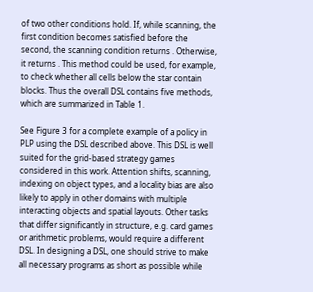of two other conditions hold. If, while scanning, the first condition becomes satisfied before the second, the scanning condition returns . Otherwise, it returns . This method could be used, for example, to check whether all cells below the star contain blocks. Thus the overall DSL contains five methods, which are summarized in Table 1.

See Figure 3 for a complete example of a policy in PLP using the DSL described above. This DSL is well suited for the grid-based strategy games considered in this work. Attention shifts, scanning, indexing on object types, and a locality bias are also likely to apply in other domains with multiple interacting objects and spatial layouts. Other tasks that differ significantly in structure, e.g. card games or arithmetic problems, would require a different DSL. In designing a DSL, one should strive to make all necessary programs as short as possible while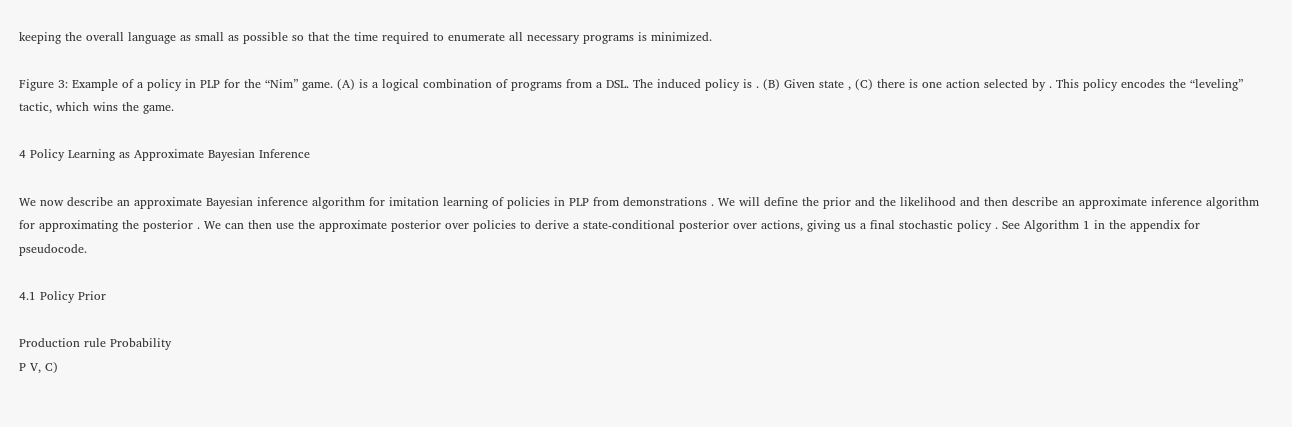keeping the overall language as small as possible so that the time required to enumerate all necessary programs is minimized.

Figure 3: Example of a policy in PLP for the “Nim” game. (A) is a logical combination of programs from a DSL. The induced policy is . (B) Given state , (C) there is one action selected by . This policy encodes the “leveling” tactic, which wins the game.

4 Policy Learning as Approximate Bayesian Inference

We now describe an approximate Bayesian inference algorithm for imitation learning of policies in PLP from demonstrations . We will define the prior and the likelihood and then describe an approximate inference algorithm for approximating the posterior . We can then use the approximate posterior over policies to derive a state-conditional posterior over actions, giving us a final stochastic policy . See Algorithm 1 in the appendix for pseudocode.

4.1 Policy Prior

Production rule Probability
P V, C)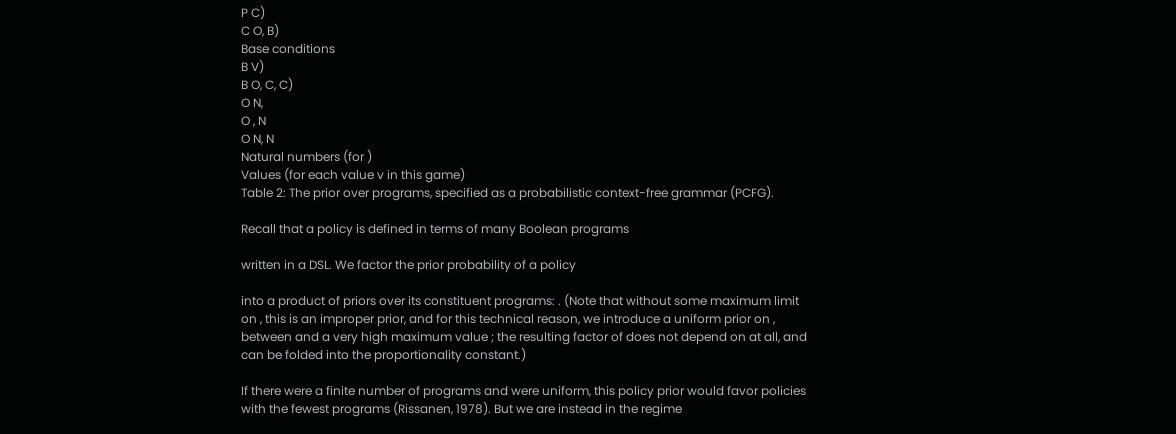P C)
C O, B)
Base conditions
B V)
B O, C, C)
O N,
O , N
O N, N
Natural numbers (for )
Values (for each value v in this game)
Table 2: The prior over programs, specified as a probabilistic context-free grammar (PCFG).

Recall that a policy is defined in terms of many Boolean programs

written in a DSL. We factor the prior probability of a policy

into a product of priors over its constituent programs: . (Note that without some maximum limit on , this is an improper prior, and for this technical reason, we introduce a uniform prior on , between and a very high maximum value ; the resulting factor of does not depend on at all, and can be folded into the proportionality constant.)

If there were a finite number of programs and were uniform, this policy prior would favor policies with the fewest programs (Rissanen, 1978). But we are instead in the regime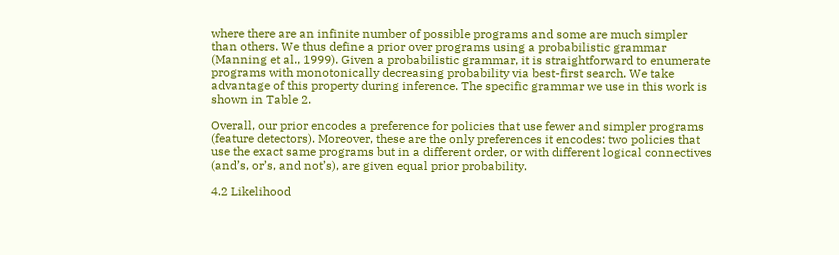where there are an infinite number of possible programs and some are much simpler than others. We thus define a prior over programs using a probabilistic grammar (Manning et al., 1999). Given a probabilistic grammar, it is straightforward to enumerate programs with monotonically decreasing probability via best-first search. We take advantage of this property during inference. The specific grammar we use in this work is shown in Table 2.

Overall, our prior encodes a preference for policies that use fewer and simpler programs (feature detectors). Moreover, these are the only preferences it encodes: two policies that use the exact same programs but in a different order, or with different logical connectives (and’s, or’s, and not’s), are given equal prior probability.

4.2 Likelihood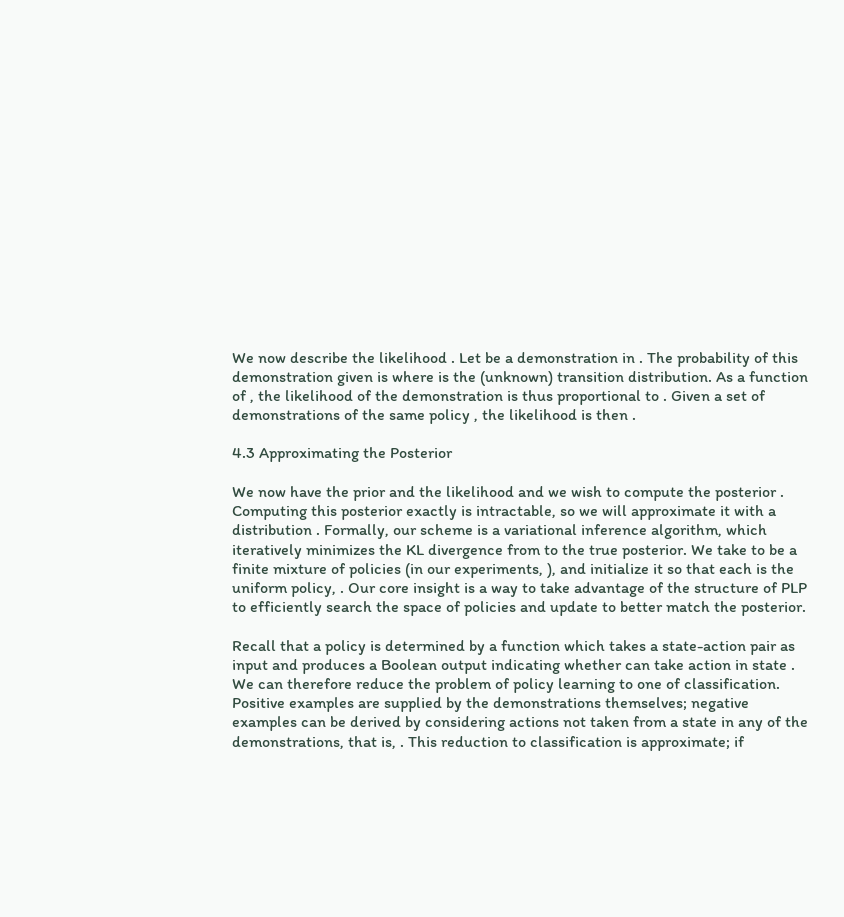We now describe the likelihood . Let be a demonstration in . The probability of this demonstration given is where is the (unknown) transition distribution. As a function of , the likelihood of the demonstration is thus proportional to . Given a set of demonstrations of the same policy , the likelihood is then .

4.3 Approximating the Posterior

We now have the prior and the likelihood and we wish to compute the posterior . Computing this posterior exactly is intractable, so we will approximate it with a distribution . Formally, our scheme is a variational inference algorithm, which iteratively minimizes the KL divergence from to the true posterior. We take to be a finite mixture of policies (in our experiments, ), and initialize it so that each is the uniform policy, . Our core insight is a way to take advantage of the structure of PLP to efficiently search the space of policies and update to better match the posterior.

Recall that a policy is determined by a function which takes a state-action pair as input and produces a Boolean output indicating whether can take action in state . We can therefore reduce the problem of policy learning to one of classification. Positive examples are supplied by the demonstrations themselves; negative examples can be derived by considering actions not taken from a state in any of the demonstrations, that is, . This reduction to classification is approximate; if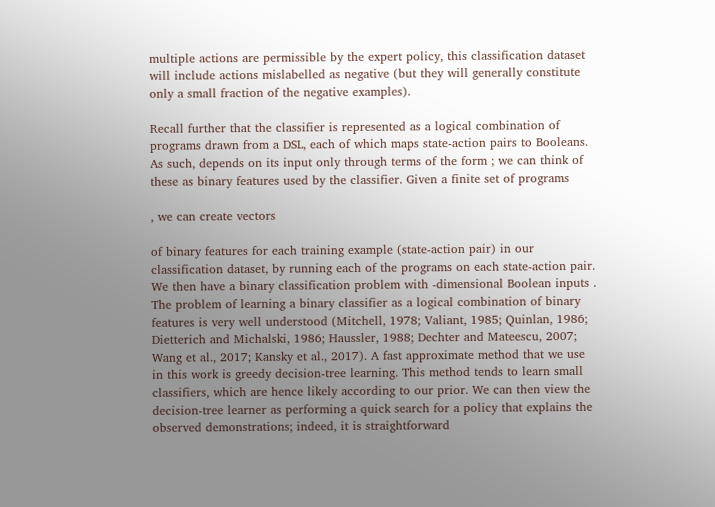multiple actions are permissible by the expert policy, this classification dataset will include actions mislabelled as negative (but they will generally constitute only a small fraction of the negative examples).

Recall further that the classifier is represented as a logical combination of programs drawn from a DSL, each of which maps state-action pairs to Booleans. As such, depends on its input only through terms of the form ; we can think of these as binary features used by the classifier. Given a finite set of programs

, we can create vectors

of binary features for each training example (state-action pair) in our classification dataset, by running each of the programs on each state-action pair. We then have a binary classification problem with -dimensional Boolean inputs . The problem of learning a binary classifier as a logical combination of binary features is very well understood (Mitchell, 1978; Valiant, 1985; Quinlan, 1986; Dietterich and Michalski, 1986; Haussler, 1988; Dechter and Mateescu, 2007; Wang et al., 2017; Kansky et al., 2017). A fast approximate method that we use in this work is greedy decision-tree learning. This method tends to learn small classifiers, which are hence likely according to our prior. We can then view the decision-tree learner as performing a quick search for a policy that explains the observed demonstrations; indeed, it is straightforward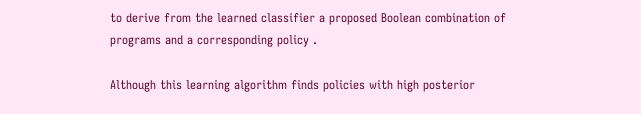to derive from the learned classifier a proposed Boolean combination of programs and a corresponding policy .

Although this learning algorithm finds policies with high posterior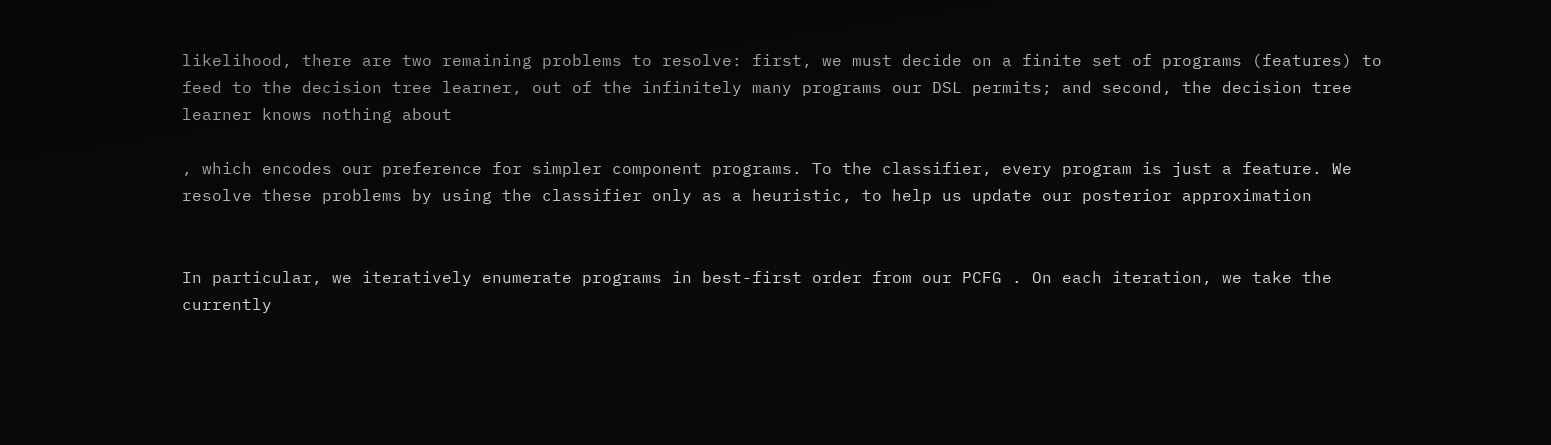likelihood, there are two remaining problems to resolve: first, we must decide on a finite set of programs (features) to feed to the decision tree learner, out of the infinitely many programs our DSL permits; and second, the decision tree learner knows nothing about

, which encodes our preference for simpler component programs. To the classifier, every program is just a feature. We resolve these problems by using the classifier only as a heuristic, to help us update our posterior approximation


In particular, we iteratively enumerate programs in best-first order from our PCFG . On each iteration, we take the currently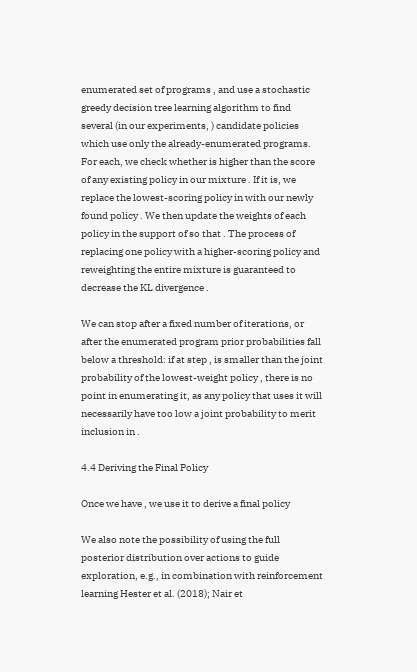enumerated set of programs , and use a stochastic greedy decision tree learning algorithm to find several (in our experiments, ) candidate policies which use only the already-enumerated programs. For each, we check whether is higher than the score of any existing policy in our mixture . If it is, we replace the lowest-scoring policy in with our newly found policy . We then update the weights of each policy in the support of so that . The process of replacing one policy with a higher-scoring policy and reweighting the entire mixture is guaranteed to decrease the KL divergence .

We can stop after a fixed number of iterations, or after the enumerated program prior probabilities fall below a threshold: if at step , is smaller than the joint probability of the lowest-weight policy , there is no point in enumerating it, as any policy that uses it will necessarily have too low a joint probability to merit inclusion in .

4.4 Deriving the Final Policy

Once we have , we use it to derive a final policy

We also note the possibility of using the full posterior distribution over actions to guide exploration, e.g., in combination with reinforcement learning Hester et al. (2018); Nair et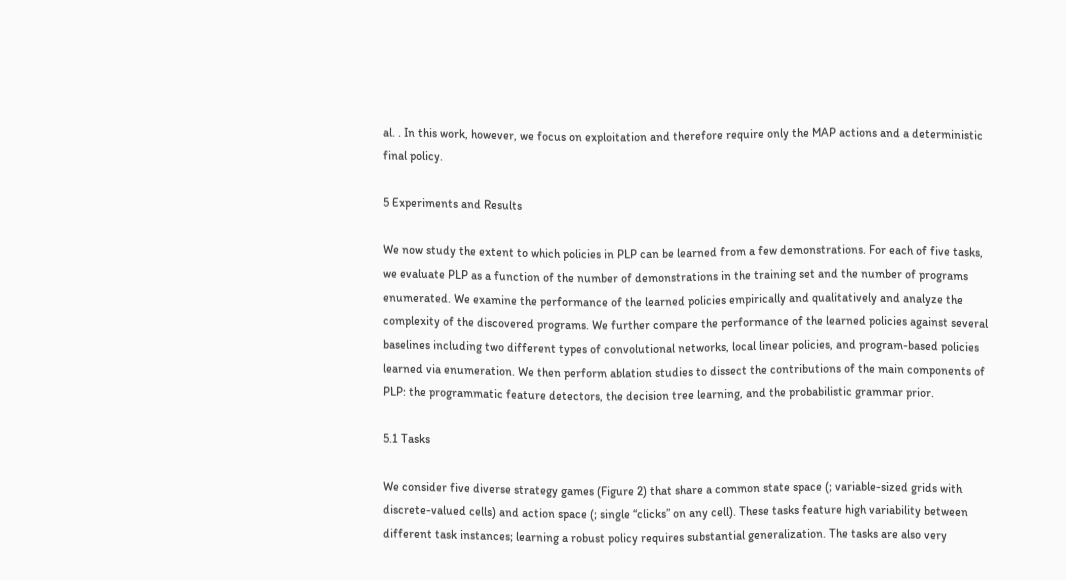al. . In this work, however, we focus on exploitation and therefore require only the MAP actions and a deterministic final policy.

5 Experiments and Results

We now study the extent to which policies in PLP can be learned from a few demonstrations. For each of five tasks, we evaluate PLP as a function of the number of demonstrations in the training set and the number of programs enumerated. We examine the performance of the learned policies empirically and qualitatively and analyze the complexity of the discovered programs. We further compare the performance of the learned policies against several baselines including two different types of convolutional networks, local linear policies, and program-based policies learned via enumeration. We then perform ablation studies to dissect the contributions of the main components of PLP: the programmatic feature detectors, the decision tree learning, and the probabilistic grammar prior.

5.1 Tasks

We consider five diverse strategy games (Figure 2) that share a common state space (; variable-sized grids with discrete-valued cells) and action space (; single “clicks” on any cell). These tasks feature high variability between different task instances; learning a robust policy requires substantial generalization. The tasks are also very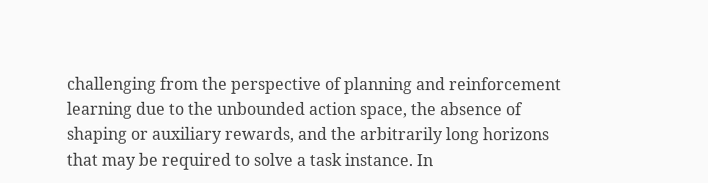challenging from the perspective of planning and reinforcement learning due to the unbounded action space, the absence of shaping or auxiliary rewards, and the arbitrarily long horizons that may be required to solve a task instance. In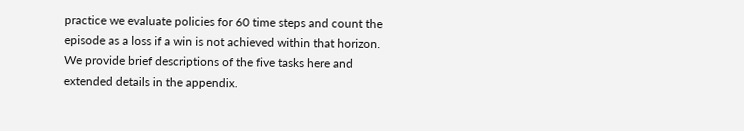practice we evaluate policies for 60 time steps and count the episode as a loss if a win is not achieved within that horizon. We provide brief descriptions of the five tasks here and extended details in the appendix.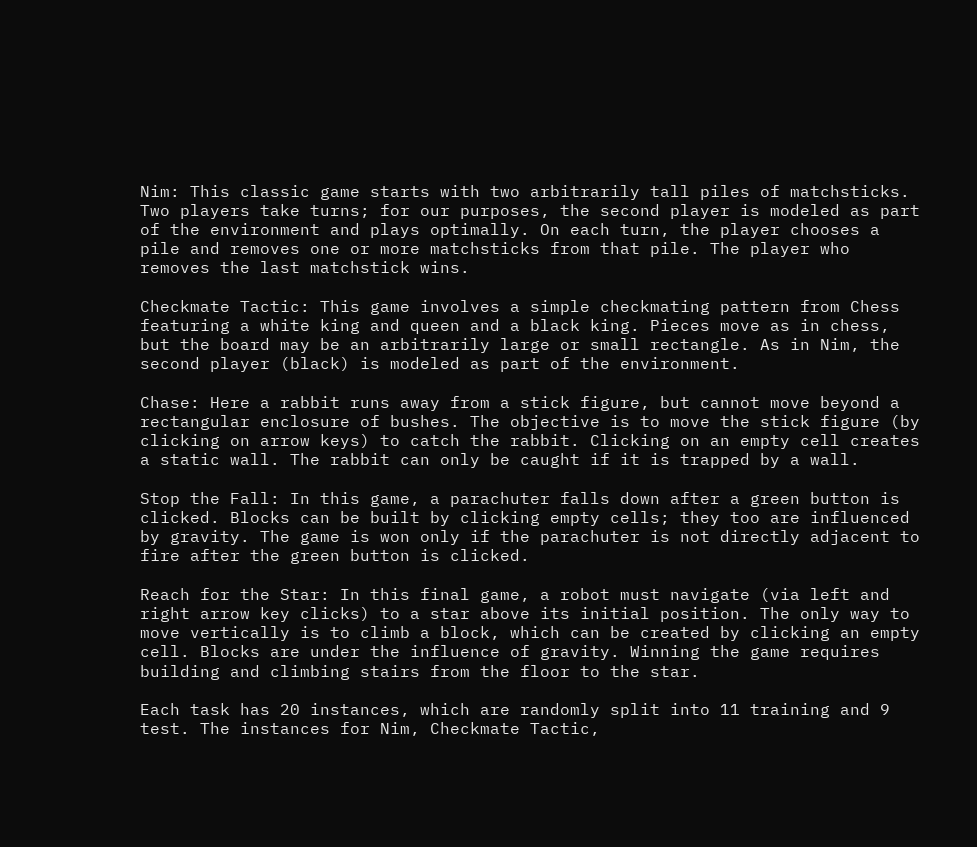Nim: This classic game starts with two arbitrarily tall piles of matchsticks. Two players take turns; for our purposes, the second player is modeled as part of the environment and plays optimally. On each turn, the player chooses a pile and removes one or more matchsticks from that pile. The player who removes the last matchstick wins.

Checkmate Tactic: This game involves a simple checkmating pattern from Chess featuring a white king and queen and a black king. Pieces move as in chess, but the board may be an arbitrarily large or small rectangle. As in Nim, the second player (black) is modeled as part of the environment.

Chase: Here a rabbit runs away from a stick figure, but cannot move beyond a rectangular enclosure of bushes. The objective is to move the stick figure (by clicking on arrow keys) to catch the rabbit. Clicking on an empty cell creates a static wall. The rabbit can only be caught if it is trapped by a wall.

Stop the Fall: In this game, a parachuter falls down after a green button is clicked. Blocks can be built by clicking empty cells; they too are influenced by gravity. The game is won only if the parachuter is not directly adjacent to fire after the green button is clicked.

Reach for the Star: In this final game, a robot must navigate (via left and right arrow key clicks) to a star above its initial position. The only way to move vertically is to climb a block, which can be created by clicking an empty cell. Blocks are under the influence of gravity. Winning the game requires building and climbing stairs from the floor to the star.

Each task has 20 instances, which are randomly split into 11 training and 9 test. The instances for Nim, Checkmate Tactic,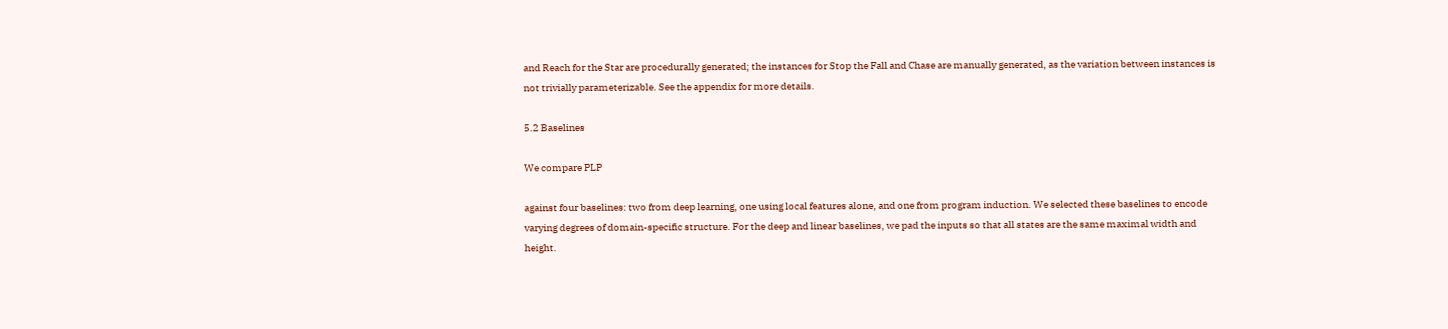and Reach for the Star are procedurally generated; the instances for Stop the Fall and Chase are manually generated, as the variation between instances is not trivially parameterizable. See the appendix for more details.

5.2 Baselines

We compare PLP

against four baselines: two from deep learning, one using local features alone, and one from program induction. We selected these baselines to encode varying degrees of domain-specific structure. For the deep and linear baselines, we pad the inputs so that all states are the same maximal width and height.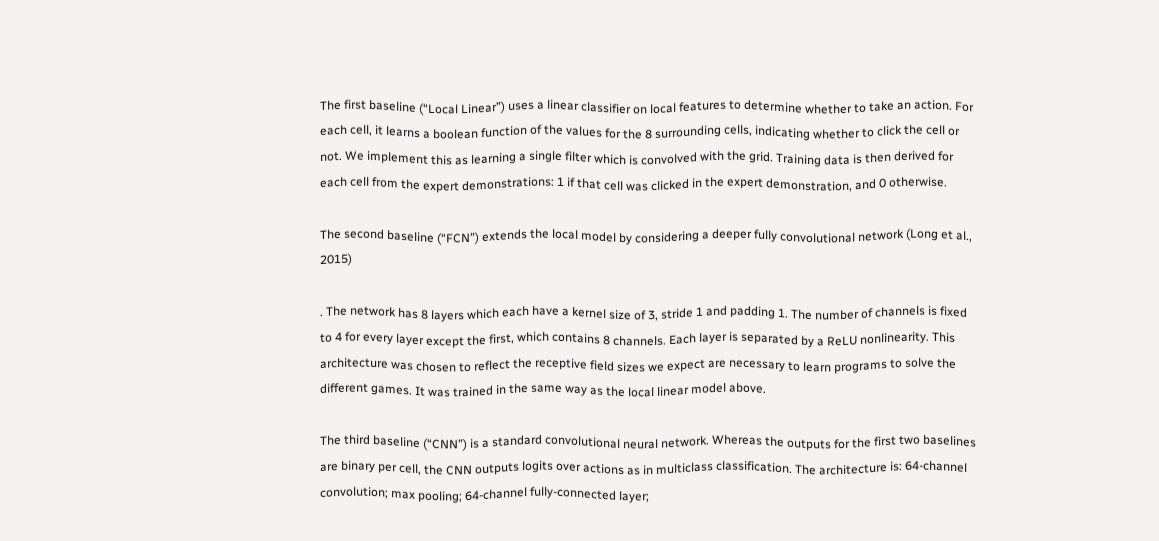The first baseline (“Local Linear”) uses a linear classifier on local features to determine whether to take an action. For each cell, it learns a boolean function of the values for the 8 surrounding cells, indicating whether to click the cell or not. We implement this as learning a single filter which is convolved with the grid. Training data is then derived for each cell from the expert demonstrations: 1 if that cell was clicked in the expert demonstration, and 0 otherwise.

The second baseline (“FCN”) extends the local model by considering a deeper fully convolutional network (Long et al., 2015)

. The network has 8 layers which each have a kernel size of 3, stride 1 and padding 1. The number of channels is fixed to 4 for every layer except the first, which contains 8 channels. Each layer is separated by a ReLU nonlinearity. This architecture was chosen to reflect the receptive field sizes we expect are necessary to learn programs to solve the different games. It was trained in the same way as the local linear model above.

The third baseline (“CNN”) is a standard convolutional neural network. Whereas the outputs for the first two baselines are binary per cell, the CNN outputs logits over actions as in multiclass classification. The architecture is: 64-channel convolution; max pooling; 64-channel fully-connected layer;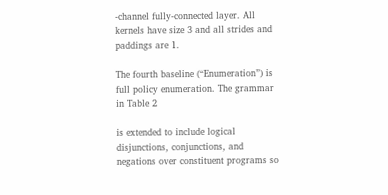-channel fully-connected layer. All kernels have size 3 and all strides and paddings are 1.

The fourth baseline (“Enumeration”) is full policy enumeration. The grammar in Table 2

is extended to include logical disjunctions, conjunctions, and negations over constituent programs so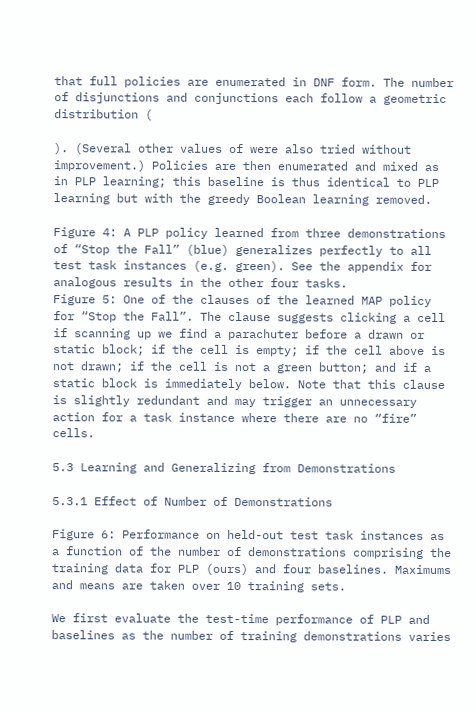that full policies are enumerated in DNF form. The number of disjunctions and conjunctions each follow a geometric distribution (

). (Several other values of were also tried without improvement.) Policies are then enumerated and mixed as in PLP learning; this baseline is thus identical to PLP learning but with the greedy Boolean learning removed.

Figure 4: A PLP policy learned from three demonstrations of “Stop the Fall” (blue) generalizes perfectly to all test task instances (e.g. green). See the appendix for analogous results in the other four tasks.
Figure 5: One of the clauses of the learned MAP policy for “Stop the Fall”. The clause suggests clicking a cell if scanning up we find a parachuter before a drawn or static block; if the cell is empty; if the cell above is not drawn; if the cell is not a green button; and if a static block is immediately below. Note that this clause is slightly redundant and may trigger an unnecessary action for a task instance where there are no “fire” cells.

5.3 Learning and Generalizing from Demonstrations

5.3.1 Effect of Number of Demonstrations

Figure 6: Performance on held-out test task instances as a function of the number of demonstrations comprising the training data for PLP (ours) and four baselines. Maximums and means are taken over 10 training sets.

We first evaluate the test-time performance of PLP and baselines as the number of training demonstrations varies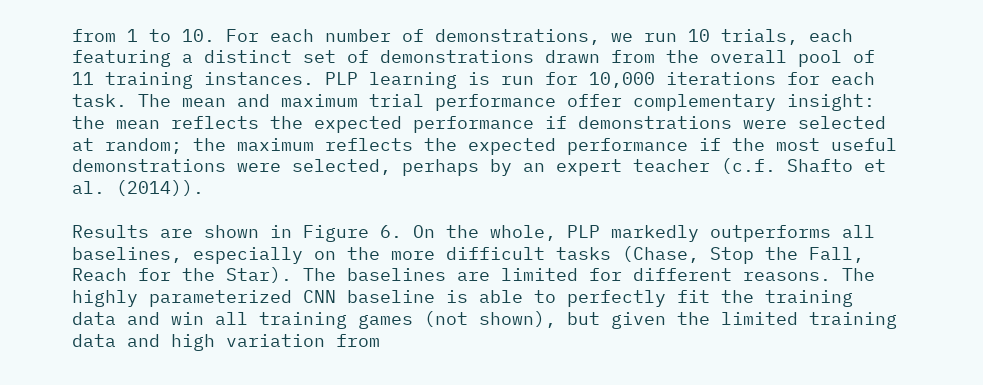from 1 to 10. For each number of demonstrations, we run 10 trials, each featuring a distinct set of demonstrations drawn from the overall pool of 11 training instances. PLP learning is run for 10,000 iterations for each task. The mean and maximum trial performance offer complementary insight: the mean reflects the expected performance if demonstrations were selected at random; the maximum reflects the expected performance if the most useful demonstrations were selected, perhaps by an expert teacher (c.f. Shafto et al. (2014)).

Results are shown in Figure 6. On the whole, PLP markedly outperforms all baselines, especially on the more difficult tasks (Chase, Stop the Fall, Reach for the Star). The baselines are limited for different reasons. The highly parameterized CNN baseline is able to perfectly fit the training data and win all training games (not shown), but given the limited training data and high variation from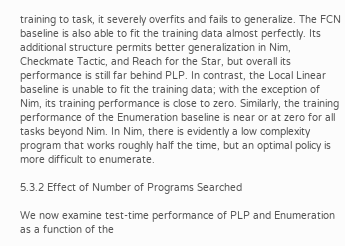training to task, it severely overfits and fails to generalize. The FCN baseline is also able to fit the training data almost perfectly. Its additional structure permits better generalization in Nim, Checkmate Tactic, and Reach for the Star, but overall its performance is still far behind PLP. In contrast, the Local Linear baseline is unable to fit the training data; with the exception of Nim, its training performance is close to zero. Similarly, the training performance of the Enumeration baseline is near or at zero for all tasks beyond Nim. In Nim, there is evidently a low complexity program that works roughly half the time, but an optimal policy is more difficult to enumerate.

5.3.2 Effect of Number of Programs Searched

We now examine test-time performance of PLP and Enumeration as a function of the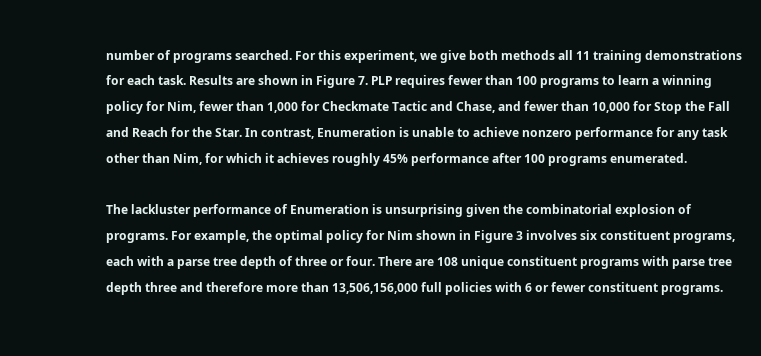number of programs searched. For this experiment, we give both methods all 11 training demonstrations for each task. Results are shown in Figure 7. PLP requires fewer than 100 programs to learn a winning policy for Nim, fewer than 1,000 for Checkmate Tactic and Chase, and fewer than 10,000 for Stop the Fall and Reach for the Star. In contrast, Enumeration is unable to achieve nonzero performance for any task other than Nim, for which it achieves roughly 45% performance after 100 programs enumerated.

The lackluster performance of Enumeration is unsurprising given the combinatorial explosion of programs. For example, the optimal policy for Nim shown in Figure 3 involves six constituent programs, each with a parse tree depth of three or four. There are 108 unique constituent programs with parse tree depth three and therefore more than 13,506,156,000 full policies with 6 or fewer constituent programs.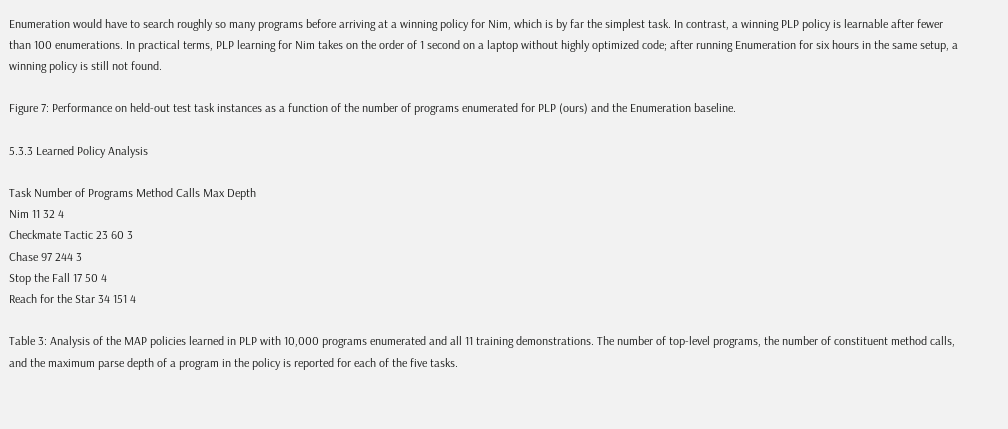Enumeration would have to search roughly so many programs before arriving at a winning policy for Nim, which is by far the simplest task. In contrast, a winning PLP policy is learnable after fewer than 100 enumerations. In practical terms, PLP learning for Nim takes on the order of 1 second on a laptop without highly optimized code; after running Enumeration for six hours in the same setup, a winning policy is still not found.

Figure 7: Performance on held-out test task instances as a function of the number of programs enumerated for PLP (ours) and the Enumeration baseline.

5.3.3 Learned Policy Analysis

Task Number of Programs Method Calls Max Depth
Nim 11 32 4
Checkmate Tactic 23 60 3
Chase 97 244 3
Stop the Fall 17 50 4
Reach for the Star 34 151 4

Table 3: Analysis of the MAP policies learned in PLP with 10,000 programs enumerated and all 11 training demonstrations. The number of top-level programs, the number of constituent method calls, and the maximum parse depth of a program in the policy is reported for each of the five tasks.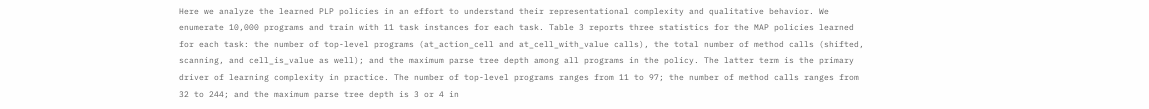Here we analyze the learned PLP policies in an effort to understand their representational complexity and qualitative behavior. We enumerate 10,000 programs and train with 11 task instances for each task. Table 3 reports three statistics for the MAP policies learned for each task: the number of top-level programs (at_action_cell and at_cell_with_value calls), the total number of method calls (shifted, scanning, and cell_is_value as well); and the maximum parse tree depth among all programs in the policy. The latter term is the primary driver of learning complexity in practice. The number of top-level programs ranges from 11 to 97; the number of method calls ranges from 32 to 244; and the maximum parse tree depth is 3 or 4 in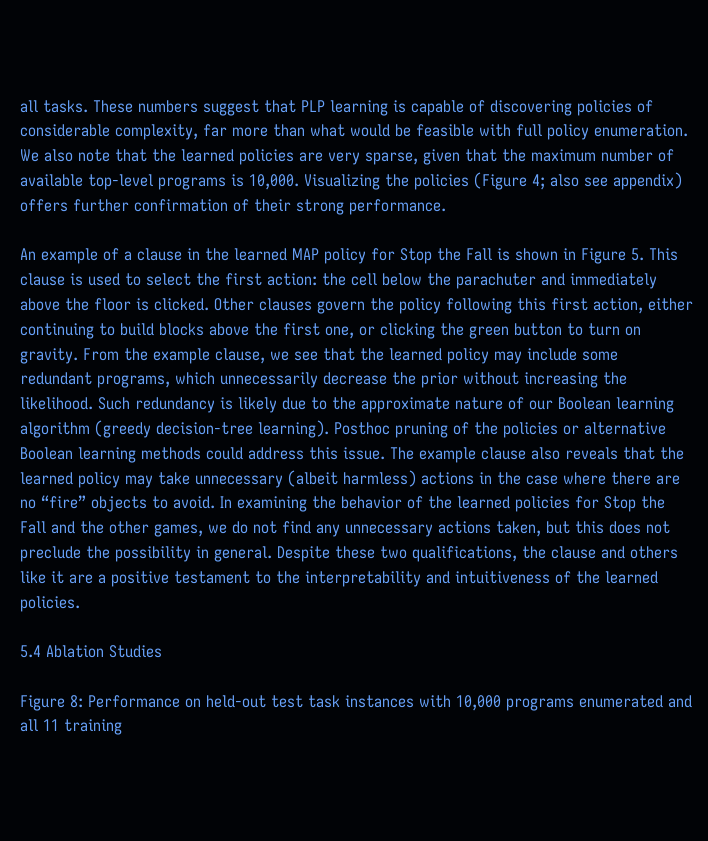all tasks. These numbers suggest that PLP learning is capable of discovering policies of considerable complexity, far more than what would be feasible with full policy enumeration. We also note that the learned policies are very sparse, given that the maximum number of available top-level programs is 10,000. Visualizing the policies (Figure 4; also see appendix) offers further confirmation of their strong performance.

An example of a clause in the learned MAP policy for Stop the Fall is shown in Figure 5. This clause is used to select the first action: the cell below the parachuter and immediately above the floor is clicked. Other clauses govern the policy following this first action, either continuing to build blocks above the first one, or clicking the green button to turn on gravity. From the example clause, we see that the learned policy may include some redundant programs, which unnecessarily decrease the prior without increasing the likelihood. Such redundancy is likely due to the approximate nature of our Boolean learning algorithm (greedy decision-tree learning). Posthoc pruning of the policies or alternative Boolean learning methods could address this issue. The example clause also reveals that the learned policy may take unnecessary (albeit harmless) actions in the case where there are no “fire” objects to avoid. In examining the behavior of the learned policies for Stop the Fall and the other games, we do not find any unnecessary actions taken, but this does not preclude the possibility in general. Despite these two qualifications, the clause and others like it are a positive testament to the interpretability and intuitiveness of the learned policies.

5.4 Ablation Studies

Figure 8: Performance on held-out test task instances with 10,000 programs enumerated and all 11 training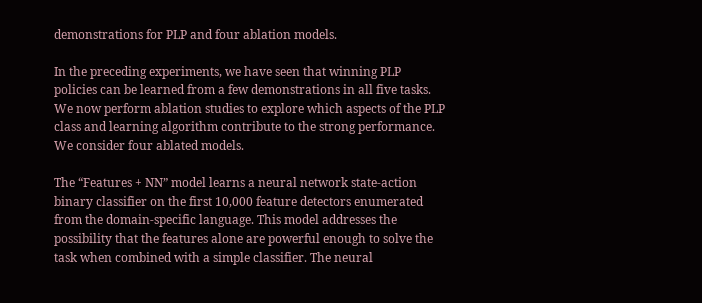demonstrations for PLP and four ablation models.

In the preceding experiments, we have seen that winning PLP policies can be learned from a few demonstrations in all five tasks. We now perform ablation studies to explore which aspects of the PLP class and learning algorithm contribute to the strong performance. We consider four ablated models.

The “Features + NN” model learns a neural network state-action binary classifier on the first 10,000 feature detectors enumerated from the domain-specific language. This model addresses the possibility that the features alone are powerful enough to solve the task when combined with a simple classifier. The neural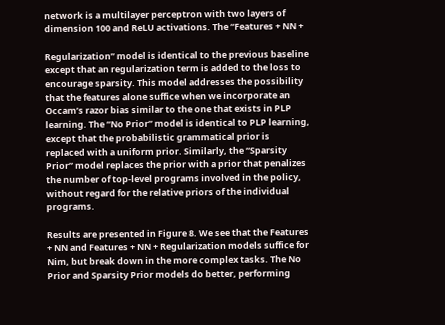network is a multilayer perceptron with two layers of dimension 100 and ReLU activations. The “Features + NN +

Regularization” model is identical to the previous baseline except that an regularization term is added to the loss to encourage sparsity. This model addresses the possibility that the features alone suffice when we incorporate an Occam’s razor bias similar to the one that exists in PLP learning. The “No Prior” model is identical to PLP learning, except that the probabilistic grammatical prior is replaced with a uniform prior. Similarly, the “Sparsity Prior” model replaces the prior with a prior that penalizes the number of top-level programs involved in the policy, without regard for the relative priors of the individual programs.

Results are presented in Figure 8. We see that the Features + NN and Features + NN + Regularization models suffice for Nim, but break down in the more complex tasks. The No Prior and Sparsity Prior models do better, performing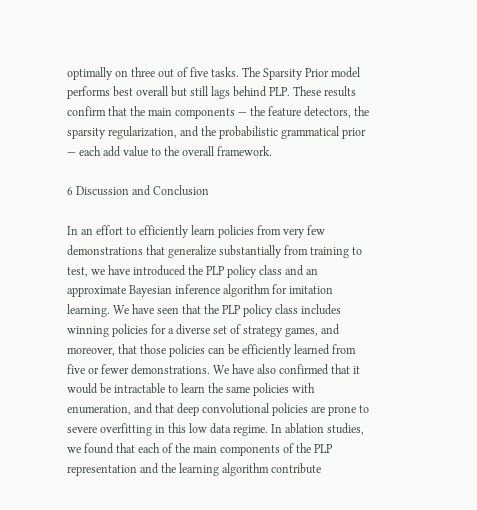optimally on three out of five tasks. The Sparsity Prior model performs best overall but still lags behind PLP. These results confirm that the main components — the feature detectors, the sparsity regularization, and the probabilistic grammatical prior — each add value to the overall framework.

6 Discussion and Conclusion

In an effort to efficiently learn policies from very few demonstrations that generalize substantially from training to test, we have introduced the PLP policy class and an approximate Bayesian inference algorithm for imitation learning. We have seen that the PLP policy class includes winning policies for a diverse set of strategy games, and moreover, that those policies can be efficiently learned from five or fewer demonstrations. We have also confirmed that it would be intractable to learn the same policies with enumeration, and that deep convolutional policies are prone to severe overfitting in this low data regime. In ablation studies, we found that each of the main components of the PLP representation and the learning algorithm contribute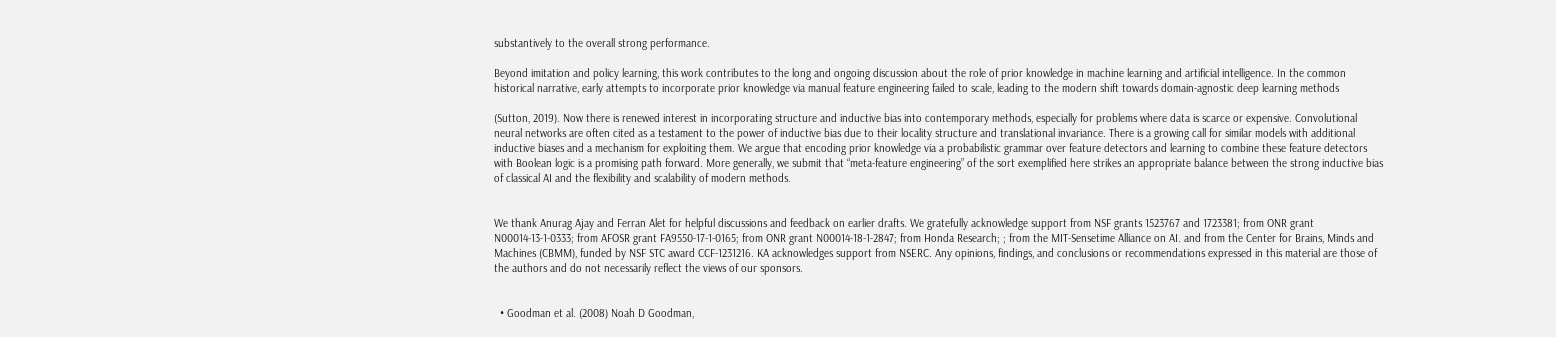substantively to the overall strong performance.

Beyond imitation and policy learning, this work contributes to the long and ongoing discussion about the role of prior knowledge in machine learning and artificial intelligence. In the common historical narrative, early attempts to incorporate prior knowledge via manual feature engineering failed to scale, leading to the modern shift towards domain-agnostic deep learning methods

(Sutton, 2019). Now there is renewed interest in incorporating structure and inductive bias into contemporary methods, especially for problems where data is scarce or expensive. Convolutional neural networks are often cited as a testament to the power of inductive bias due to their locality structure and translational invariance. There is a growing call for similar models with additional inductive biases and a mechanism for exploiting them. We argue that encoding prior knowledge via a probabilistic grammar over feature detectors and learning to combine these feature detectors with Boolean logic is a promising path forward. More generally, we submit that “meta-feature engineering” of the sort exemplified here strikes an appropriate balance between the strong inductive bias of classical AI and the flexibility and scalability of modern methods.


We thank Anurag Ajay and Ferran Alet for helpful discussions and feedback on earlier drafts. We gratefully acknowledge support from NSF grants 1523767 and 1723381; from ONR grant N00014-13-1-0333; from AFOSR grant FA9550-17-1-0165; from ONR grant N00014-18-1-2847; from Honda Research; ; from the MIT-Sensetime Alliance on AI. and from the Center for Brains, Minds and Machines (CBMM), funded by NSF STC award CCF-1231216. KA acknowledges support from NSERC. Any opinions, findings, and conclusions or recommendations expressed in this material are those of the authors and do not necessarily reflect the views of our sponsors.


  • Goodman et al. (2008) Noah D Goodman,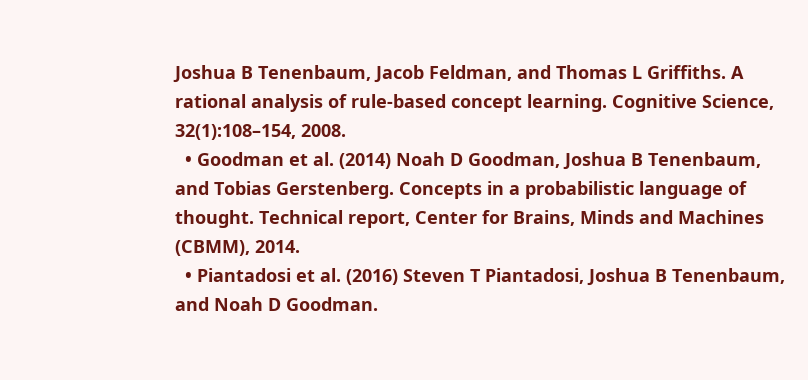Joshua B Tenenbaum, Jacob Feldman, and Thomas L Griffiths. A rational analysis of rule-based concept learning. Cognitive Science, 32(1):108–154, 2008.
  • Goodman et al. (2014) Noah D Goodman, Joshua B Tenenbaum, and Tobias Gerstenberg. Concepts in a probabilistic language of thought. Technical report, Center for Brains, Minds and Machines (CBMM), 2014.
  • Piantadosi et al. (2016) Steven T Piantadosi, Joshua B Tenenbaum, and Noah D Goodman.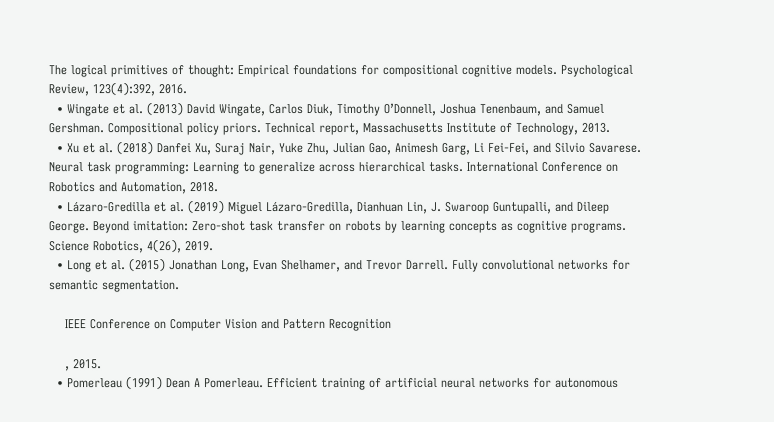The logical primitives of thought: Empirical foundations for compositional cognitive models. Psychological Review, 123(4):392, 2016.
  • Wingate et al. (2013) David Wingate, Carlos Diuk, Timothy O’Donnell, Joshua Tenenbaum, and Samuel Gershman. Compositional policy priors. Technical report, Massachusetts Institute of Technology, 2013.
  • Xu et al. (2018) Danfei Xu, Suraj Nair, Yuke Zhu, Julian Gao, Animesh Garg, Li Fei-Fei, and Silvio Savarese. Neural task programming: Learning to generalize across hierarchical tasks. International Conference on Robotics and Automation, 2018.
  • Lázaro-Gredilla et al. (2019) Miguel Lázaro-Gredilla, Dianhuan Lin, J. Swaroop Guntupalli, and Dileep George. Beyond imitation: Zero-shot task transfer on robots by learning concepts as cognitive programs. Science Robotics, 4(26), 2019.
  • Long et al. (2015) Jonathan Long, Evan Shelhamer, and Trevor Darrell. Fully convolutional networks for semantic segmentation.

    IEEE Conference on Computer Vision and Pattern Recognition

    , 2015.
  • Pomerleau (1991) Dean A Pomerleau. Efficient training of artificial neural networks for autonomous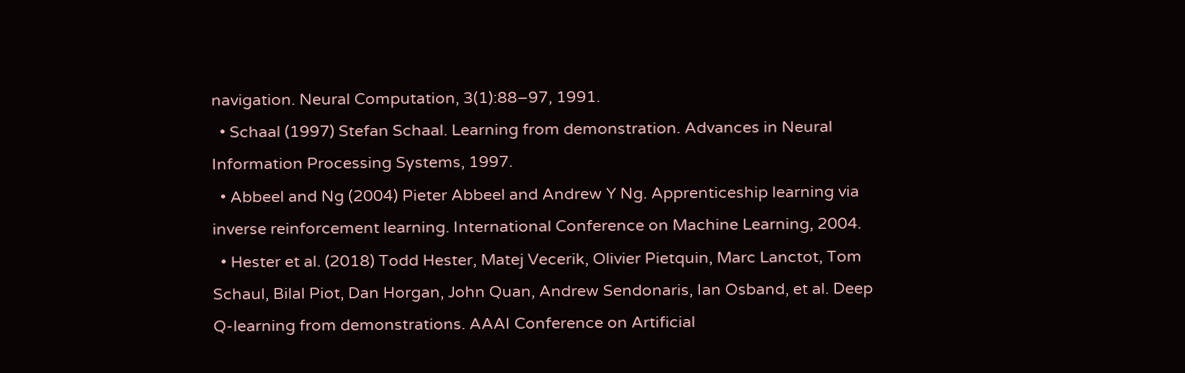navigation. Neural Computation, 3(1):88–97, 1991.
  • Schaal (1997) Stefan Schaal. Learning from demonstration. Advances in Neural Information Processing Systems, 1997.
  • Abbeel and Ng (2004) Pieter Abbeel and Andrew Y Ng. Apprenticeship learning via inverse reinforcement learning. International Conference on Machine Learning, 2004.
  • Hester et al. (2018) Todd Hester, Matej Vecerik, Olivier Pietquin, Marc Lanctot, Tom Schaul, Bilal Piot, Dan Horgan, John Quan, Andrew Sendonaris, Ian Osband, et al. Deep Q-learning from demonstrations. AAAI Conference on Artificial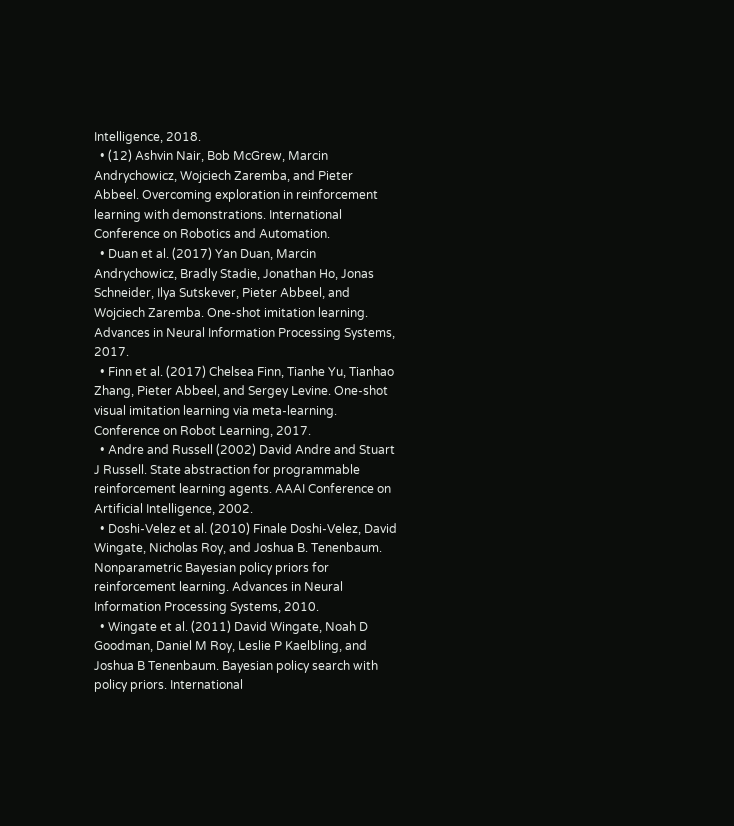Intelligence, 2018.
  • (12) Ashvin Nair, Bob McGrew, Marcin Andrychowicz, Wojciech Zaremba, and Pieter Abbeel. Overcoming exploration in reinforcement learning with demonstrations. International Conference on Robotics and Automation.
  • Duan et al. (2017) Yan Duan, Marcin Andrychowicz, Bradly Stadie, Jonathan Ho, Jonas Schneider, Ilya Sutskever, Pieter Abbeel, and Wojciech Zaremba. One-shot imitation learning. Advances in Neural Information Processing Systems, 2017.
  • Finn et al. (2017) Chelsea Finn, Tianhe Yu, Tianhao Zhang, Pieter Abbeel, and Sergey Levine. One-shot visual imitation learning via meta-learning. Conference on Robot Learning, 2017.
  • Andre and Russell (2002) David Andre and Stuart J Russell. State abstraction for programmable reinforcement learning agents. AAAI Conference on Artificial Intelligence, 2002.
  • Doshi-Velez et al. (2010) Finale Doshi-Velez, David Wingate, Nicholas Roy, and Joshua B. Tenenbaum. Nonparametric Bayesian policy priors for reinforcement learning. Advances in Neural Information Processing Systems, 2010.
  • Wingate et al. (2011) David Wingate, Noah D Goodman, Daniel M Roy, Leslie P Kaelbling, and Joshua B Tenenbaum. Bayesian policy search with policy priors. International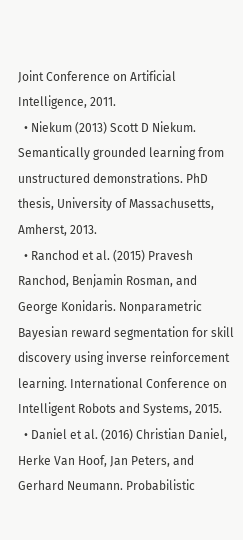Joint Conference on Artificial Intelligence, 2011.
  • Niekum (2013) Scott D Niekum. Semantically grounded learning from unstructured demonstrations. PhD thesis, University of Massachusetts, Amherst, 2013.
  • Ranchod et al. (2015) Pravesh Ranchod, Benjamin Rosman, and George Konidaris. Nonparametric Bayesian reward segmentation for skill discovery using inverse reinforcement learning. International Conference on Intelligent Robots and Systems, 2015.
  • Daniel et al. (2016) Christian Daniel, Herke Van Hoof, Jan Peters, and Gerhard Neumann. Probabilistic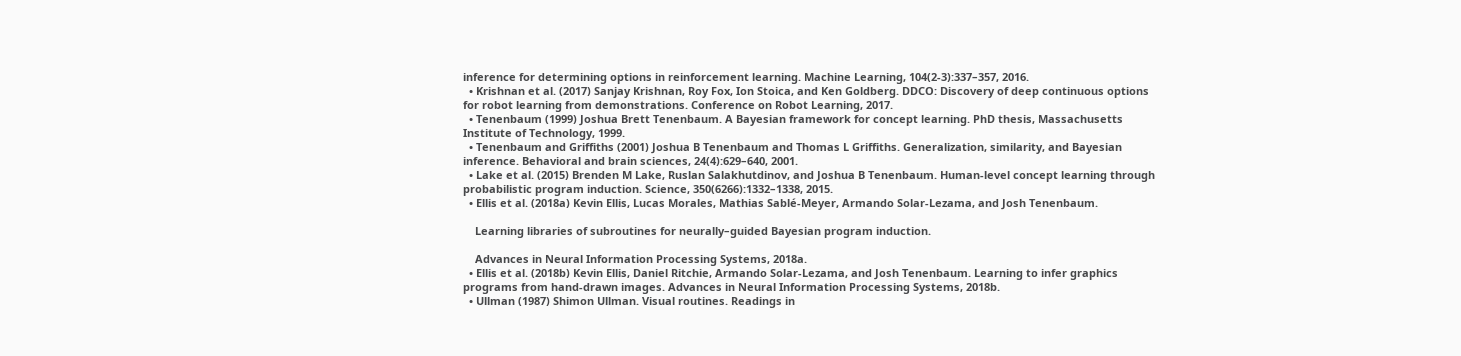inference for determining options in reinforcement learning. Machine Learning, 104(2-3):337–357, 2016.
  • Krishnan et al. (2017) Sanjay Krishnan, Roy Fox, Ion Stoica, and Ken Goldberg. DDCO: Discovery of deep continuous options for robot learning from demonstrations. Conference on Robot Learning, 2017.
  • Tenenbaum (1999) Joshua Brett Tenenbaum. A Bayesian framework for concept learning. PhD thesis, Massachusetts Institute of Technology, 1999.
  • Tenenbaum and Griffiths (2001) Joshua B Tenenbaum and Thomas L Griffiths. Generalization, similarity, and Bayesian inference. Behavioral and brain sciences, 24(4):629–640, 2001.
  • Lake et al. (2015) Brenden M Lake, Ruslan Salakhutdinov, and Joshua B Tenenbaum. Human-level concept learning through probabilistic program induction. Science, 350(6266):1332–1338, 2015.
  • Ellis et al. (2018a) Kevin Ellis, Lucas Morales, Mathias Sablé-Meyer, Armando Solar-Lezama, and Josh Tenenbaum.

    Learning libraries of subroutines for neurally–guided Bayesian program induction.

    Advances in Neural Information Processing Systems, 2018a.
  • Ellis et al. (2018b) Kevin Ellis, Daniel Ritchie, Armando Solar-Lezama, and Josh Tenenbaum. Learning to infer graphics programs from hand-drawn images. Advances in Neural Information Processing Systems, 2018b.
  • Ullman (1987) Shimon Ullman. Visual routines. Readings in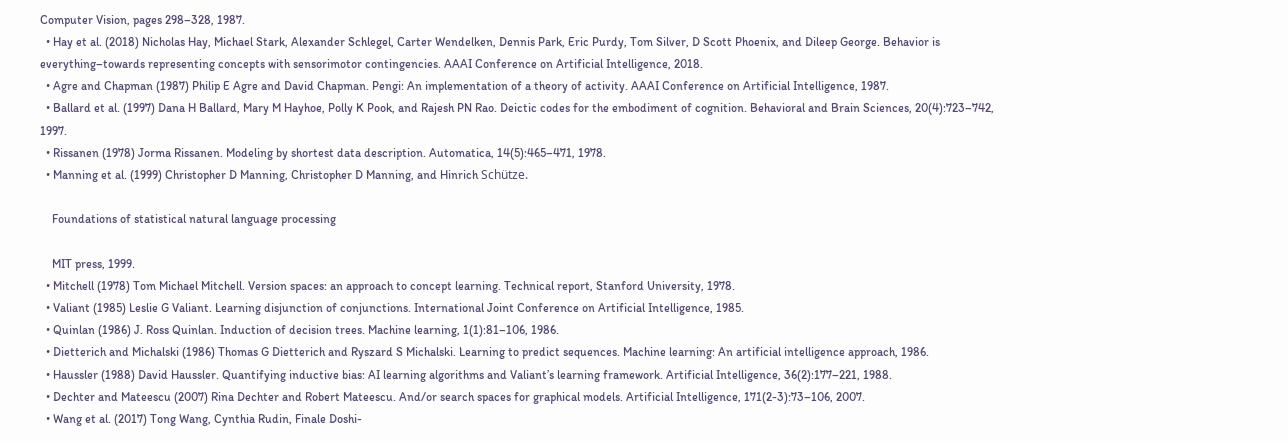Computer Vision, pages 298–328, 1987.
  • Hay et al. (2018) Nicholas Hay, Michael Stark, Alexander Schlegel, Carter Wendelken, Dennis Park, Eric Purdy, Tom Silver, D Scott Phoenix, and Dileep George. Behavior is everything–towards representing concepts with sensorimotor contingencies. AAAI Conference on Artificial Intelligence, 2018.
  • Agre and Chapman (1987) Philip E Agre and David Chapman. Pengi: An implementation of a theory of activity. AAAI Conference on Artificial Intelligence, 1987.
  • Ballard et al. (1997) Dana H Ballard, Mary M Hayhoe, Polly K Pook, and Rajesh PN Rao. Deictic codes for the embodiment of cognition. Behavioral and Brain Sciences, 20(4):723–742, 1997.
  • Rissanen (1978) Jorma Rissanen. Modeling by shortest data description. Automatica, 14(5):465–471, 1978.
  • Manning et al. (1999) Christopher D Manning, Christopher D Manning, and Hinrich Schütze.

    Foundations of statistical natural language processing

    MIT press, 1999.
  • Mitchell (1978) Tom Michael Mitchell. Version spaces: an approach to concept learning. Technical report, Stanford University, 1978.
  • Valiant (1985) Leslie G Valiant. Learning disjunction of conjunctions. International Joint Conference on Artificial Intelligence, 1985.
  • Quinlan (1986) J. Ross Quinlan. Induction of decision trees. Machine learning, 1(1):81–106, 1986.
  • Dietterich and Michalski (1986) Thomas G Dietterich and Ryszard S Michalski. Learning to predict sequences. Machine learning: An artificial intelligence approach, 1986.
  • Haussler (1988) David Haussler. Quantifying inductive bias: AI learning algorithms and Valiant’s learning framework. Artificial Intelligence, 36(2):177–221, 1988.
  • Dechter and Mateescu (2007) Rina Dechter and Robert Mateescu. And/or search spaces for graphical models. Artificial Intelligence, 171(2-3):73–106, 2007.
  • Wang et al. (2017) Tong Wang, Cynthia Rudin, Finale Doshi-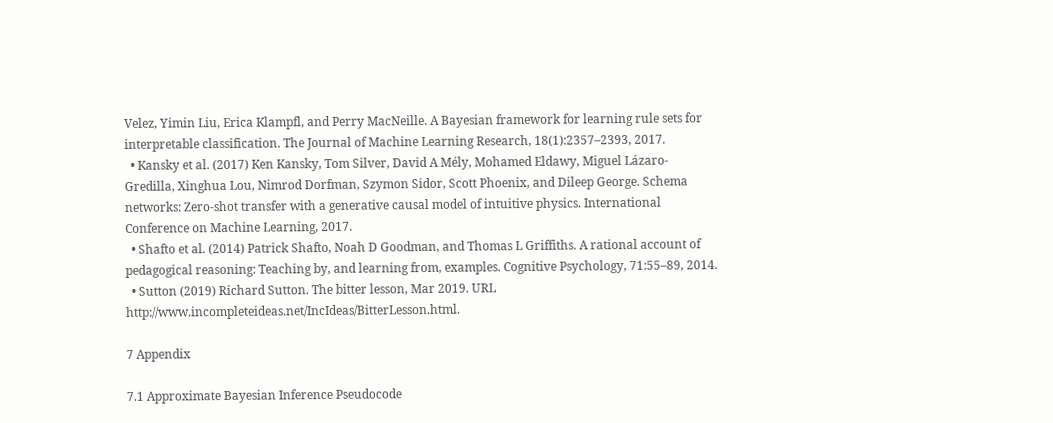Velez, Yimin Liu, Erica Klampfl, and Perry MacNeille. A Bayesian framework for learning rule sets for interpretable classification. The Journal of Machine Learning Research, 18(1):2357–2393, 2017.
  • Kansky et al. (2017) Ken Kansky, Tom Silver, David A Mély, Mohamed Eldawy, Miguel Lázaro-Gredilla, Xinghua Lou, Nimrod Dorfman, Szymon Sidor, Scott Phoenix, and Dileep George. Schema networks: Zero-shot transfer with a generative causal model of intuitive physics. International Conference on Machine Learning, 2017.
  • Shafto et al. (2014) Patrick Shafto, Noah D Goodman, and Thomas L Griffiths. A rational account of pedagogical reasoning: Teaching by, and learning from, examples. Cognitive Psychology, 71:55–89, 2014.
  • Sutton (2019) Richard Sutton. The bitter lesson, Mar 2019. URL http://www.incompleteideas.net/IncIdeas/BitterLesson.html.

7 Appendix

7.1 Approximate Bayesian Inference Pseudocode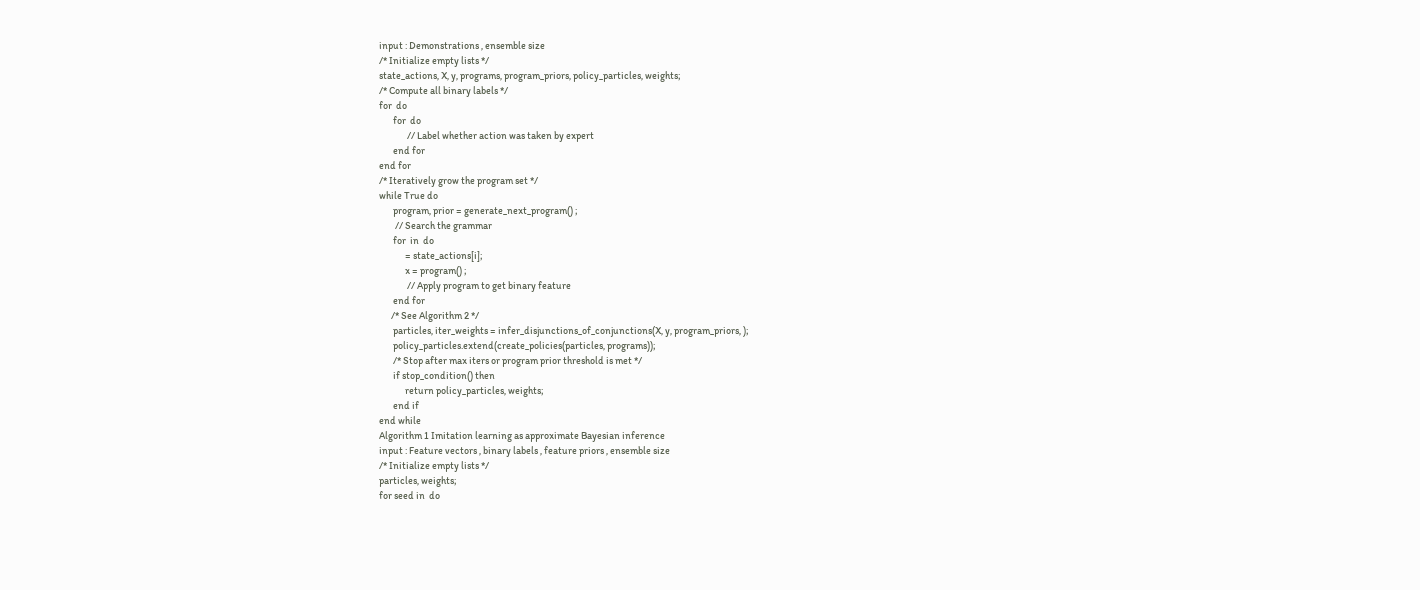input : Demonstrations , ensemble size
/* Initialize empty lists */
state_actions, X, y, programs, program_priors, policy_particles, weights;
/* Compute all binary labels */
for  do
       for  do
              // Label whether action was taken by expert
       end for
end for
/* Iteratively grow the program set */
while True do
       program, prior = generate_next_program() ;
        // Search the grammar
       for  in  do
             = state_actions[i];
             x = program() ;
              // Apply program to get binary feature
       end for
      /* See Algorithm 2 */
       particles, iter_weights = infer_disjunctions_of_conjunctions(X, y, program_priors, );
       policy_particles.extend(create_policies(particles, programs));
       /* Stop after max iters or program prior threshold is met */
       if stop_condition() then
             return policy_particles, weights;
       end if
end while
Algorithm 1 Imitation learning as approximate Bayesian inference
input : Feature vectors , binary labels , feature priors , ensemble size
/* Initialize empty lists */
particles, weights;
for seed in  do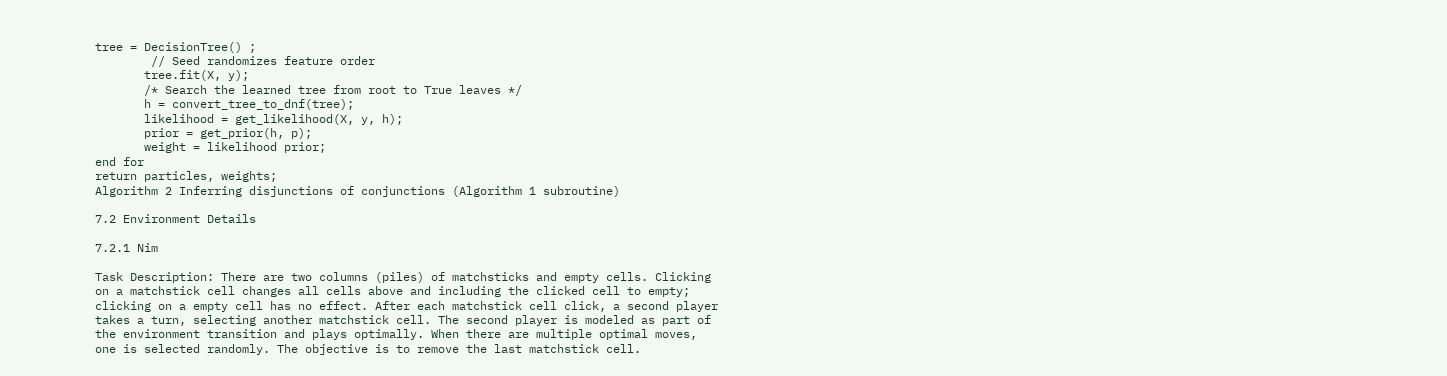tree = DecisionTree() ;
        // Seed randomizes feature order
       tree.fit(X, y);
       /* Search the learned tree from root to True leaves */
       h = convert_tree_to_dnf(tree);
       likelihood = get_likelihood(X, y, h);
       prior = get_prior(h, p);
       weight = likelihood prior;
end for
return particles, weights;
Algorithm 2 Inferring disjunctions of conjunctions (Algorithm 1 subroutine)

7.2 Environment Details

7.2.1 Nim

Task Description: There are two columns (piles) of matchsticks and empty cells. Clicking on a matchstick cell changes all cells above and including the clicked cell to empty; clicking on a empty cell has no effect. After each matchstick cell click, a second player takes a turn, selecting another matchstick cell. The second player is modeled as part of the environment transition and plays optimally. When there are multiple optimal moves, one is selected randomly. The objective is to remove the last matchstick cell.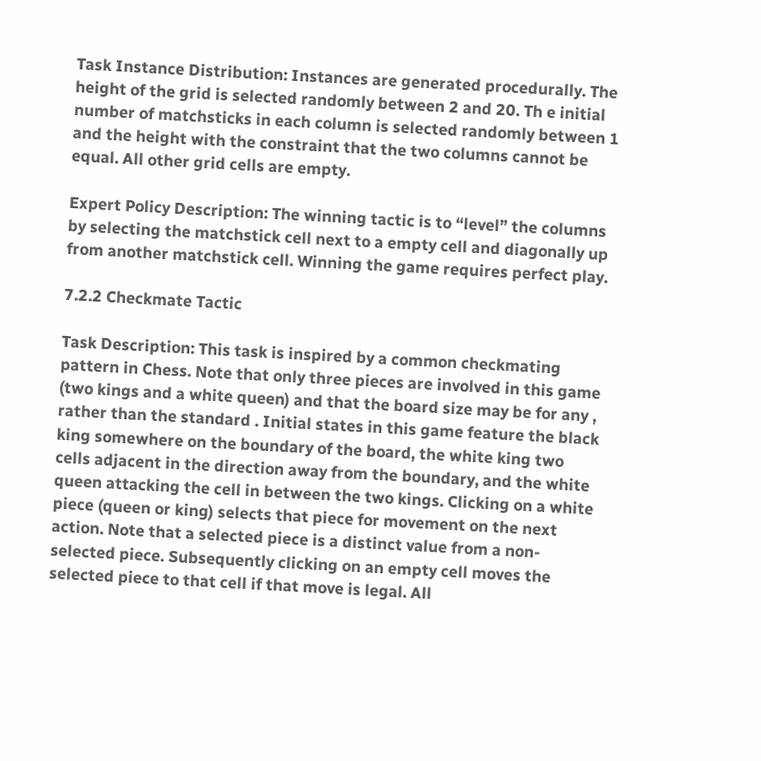Task Instance Distribution: Instances are generated procedurally. The height of the grid is selected randomly between 2 and 20. Th e initial number of matchsticks in each column is selected randomly between 1 and the height with the constraint that the two columns cannot be equal. All other grid cells are empty.

Expert Policy Description: The winning tactic is to “level” the columns by selecting the matchstick cell next to a empty cell and diagonally up from another matchstick cell. Winning the game requires perfect play.

7.2.2 Checkmate Tactic

Task Description: This task is inspired by a common checkmating pattern in Chess. Note that only three pieces are involved in this game (two kings and a white queen) and that the board size may be for any , rather than the standard . Initial states in this game feature the black king somewhere on the boundary of the board, the white king two cells adjacent in the direction away from the boundary, and the white queen attacking the cell in between the two kings. Clicking on a white piece (queen or king) selects that piece for movement on the next action. Note that a selected piece is a distinct value from a non-selected piece. Subsequently clicking on an empty cell moves the selected piece to that cell if that move is legal. All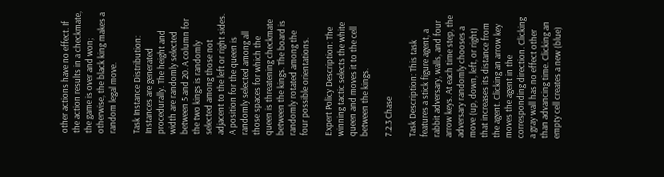other actions have no effect. If the action results in a checkmate, the game is over and won; otherwise, the black king makes a random legal move.

Task Instance Distribution: Instances are generated procedurally. The height and width are randomly selected between 5 and 20. A column for the two kings is randomly selected among those not adjacent to the left or right sides. A position for the queen is randomly selected among all those spaces for which the queen is threatening checkmate between the kings. The board is randomly rotated among the four possible orientations.

Expert Policy Description: The winning tactic selects the white queen and moves it to the cell between the kings.

7.2.3 Chase

Task Description: This task features a stick figure agent, a rabbit adversary, walls, and four arrow keys. At each time step, the adversary randomly chooses a move (up, down, left, or right) that increases its distance from the agent. Clicking an arrow key moves the agent in the corresponding direction. Clicking a gray wall has no effect other than advancing time. Clicking an empty cell creates a new (blue)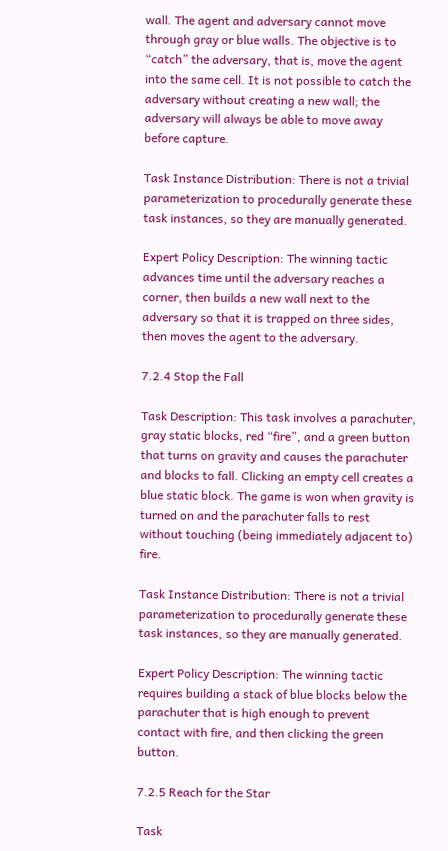wall. The agent and adversary cannot move through gray or blue walls. The objective is to “catch” the adversary, that is, move the agent into the same cell. It is not possible to catch the adversary without creating a new wall; the adversary will always be able to move away before capture.

Task Instance Distribution: There is not a trivial parameterization to procedurally generate these task instances, so they are manually generated.

Expert Policy Description: The winning tactic advances time until the adversary reaches a corner, then builds a new wall next to the adversary so that it is trapped on three sides, then moves the agent to the adversary.

7.2.4 Stop the Fall

Task Description: This task involves a parachuter, gray static blocks, red “fire”, and a green button that turns on gravity and causes the parachuter and blocks to fall. Clicking an empty cell creates a blue static block. The game is won when gravity is turned on and the parachuter falls to rest without touching (being immediately adjacent to) fire.

Task Instance Distribution: There is not a trivial parameterization to procedurally generate these task instances, so they are manually generated.

Expert Policy Description: The winning tactic requires building a stack of blue blocks below the parachuter that is high enough to prevent contact with fire, and then clicking the green button.

7.2.5 Reach for the Star

Task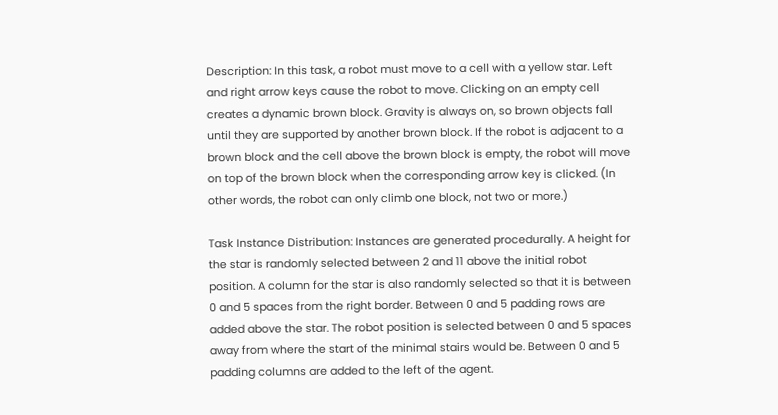Description: In this task, a robot must move to a cell with a yellow star. Left and right arrow keys cause the robot to move. Clicking on an empty cell creates a dynamic brown block. Gravity is always on, so brown objects fall until they are supported by another brown block. If the robot is adjacent to a brown block and the cell above the brown block is empty, the robot will move on top of the brown block when the corresponding arrow key is clicked. (In other words, the robot can only climb one block, not two or more.)

Task Instance Distribution: Instances are generated procedurally. A height for the star is randomly selected between 2 and 11 above the initial robot position. A column for the star is also randomly selected so that it is between 0 and 5 spaces from the right border. Between 0 and 5 padding rows are added above the star. The robot position is selected between 0 and 5 spaces away from where the start of the minimal stairs would be. Between 0 and 5 padding columns are added to the left of the agent.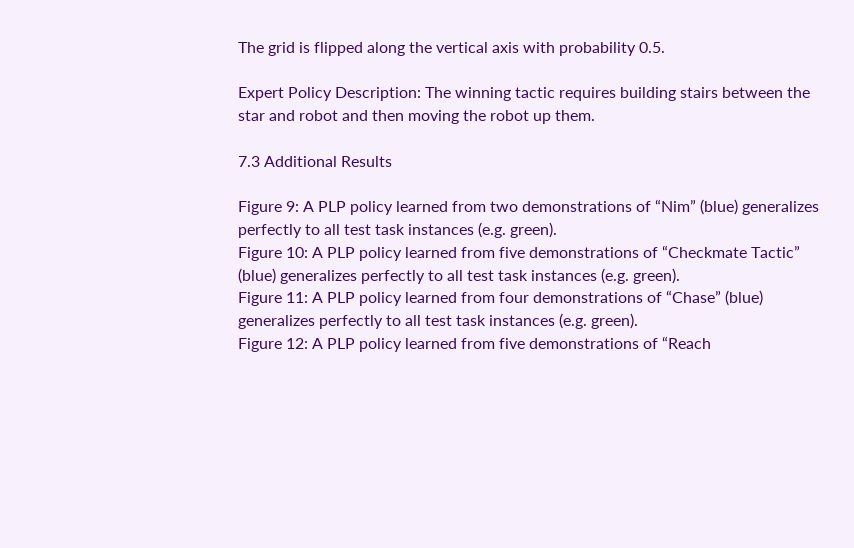The grid is flipped along the vertical axis with probability 0.5.

Expert Policy Description: The winning tactic requires building stairs between the star and robot and then moving the robot up them.

7.3 Additional Results

Figure 9: A PLP policy learned from two demonstrations of “Nim” (blue) generalizes perfectly to all test task instances (e.g. green).
Figure 10: A PLP policy learned from five demonstrations of “Checkmate Tactic” (blue) generalizes perfectly to all test task instances (e.g. green).
Figure 11: A PLP policy learned from four demonstrations of “Chase” (blue) generalizes perfectly to all test task instances (e.g. green).
Figure 12: A PLP policy learned from five demonstrations of “Reach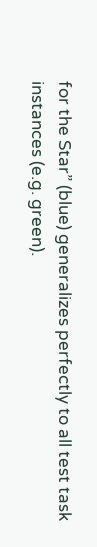for the Star” (blue) generalizes perfectly to all test task instances (e.g. green).